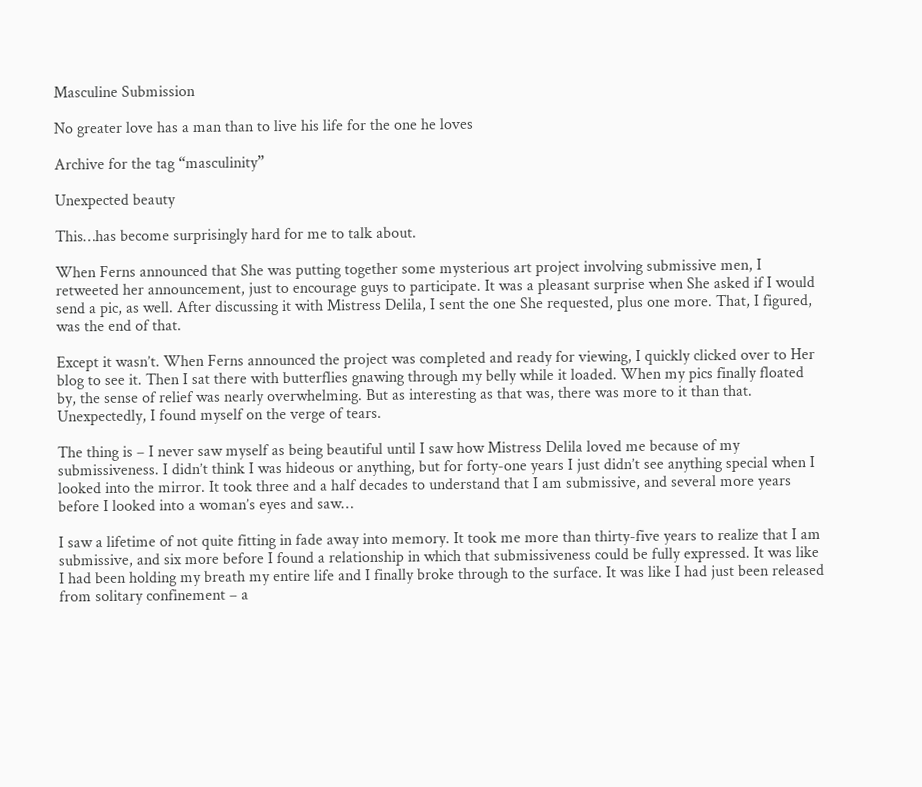Masculine Submission

No greater love has a man than to live his life for the one he loves

Archive for the tag “masculinity”

Unexpected beauty

This…has become surprisingly hard for me to talk about.

When Ferns announced that She was putting together some mysterious art project involving submissive men, I retweeted her announcement, just to encourage guys to participate. It was a pleasant surprise when She asked if I would send a pic, as well. After discussing it with Mistress Delila, I sent the one She requested, plus one more. That, I figured, was the end of that.

Except it wasn’t. When Ferns announced the project was completed and ready for viewing, I quickly clicked over to Her blog to see it. Then I sat there with butterflies gnawing through my belly while it loaded. When my pics finally floated by, the sense of relief was nearly overwhelming. But as interesting as that was, there was more to it than that. Unexpectedly, I found myself on the verge of tears.

The thing is – I never saw myself as being beautiful until I saw how Mistress Delila loved me because of my submissiveness. I didn’t think I was hideous or anything, but for forty-one years I just didn’t see anything special when I looked into the mirror. It took three and a half decades to understand that I am submissive, and several more years before I looked into a woman’s eyes and saw…

I saw a lifetime of not quite fitting in fade away into memory. It took me more than thirty-five years to realize that I am submissive, and six more before I found a relationship in which that submissiveness could be fully expressed. It was like I had been holding my breath my entire life and I finally broke through to the surface. It was like I had just been released from solitary confinement – a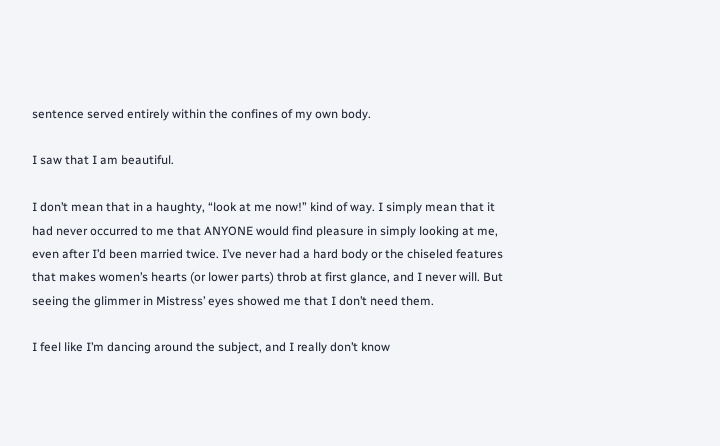sentence served entirely within the confines of my own body.

I saw that I am beautiful.

I don’t mean that in a haughty, “look at me now!” kind of way. I simply mean that it had never occurred to me that ANYONE would find pleasure in simply looking at me, even after I’d been married twice. I’ve never had a hard body or the chiseled features that makes women’s hearts (or lower parts) throb at first glance, and I never will. But seeing the glimmer in Mistress’ eyes showed me that I don’t need them.

I feel like I’m dancing around the subject, and I really don’t know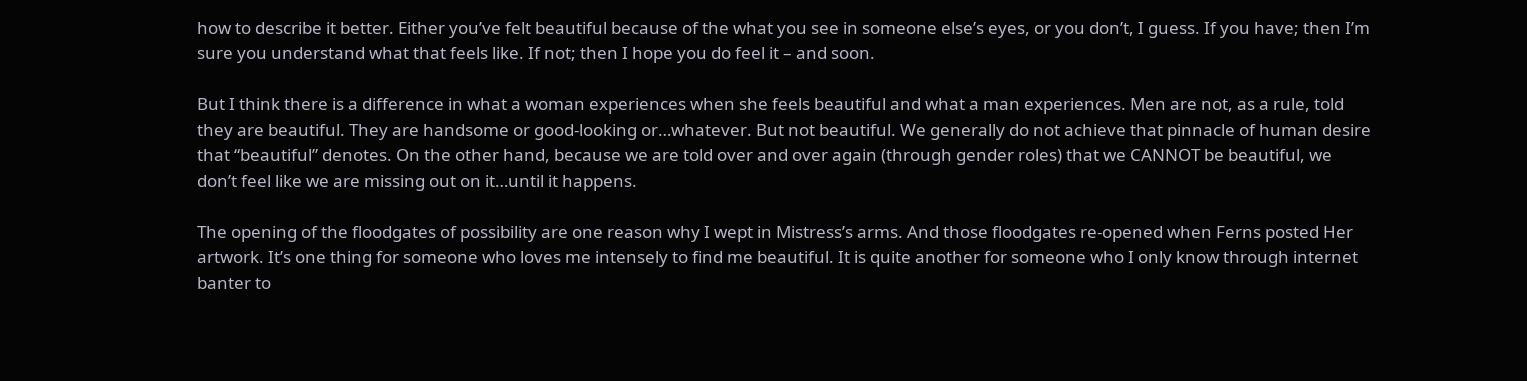how to describe it better. Either you’ve felt beautiful because of the what you see in someone else’s eyes, or you don’t, I guess. If you have; then I’m sure you understand what that feels like. If not; then I hope you do feel it – and soon.

But I think there is a difference in what a woman experiences when she feels beautiful and what a man experiences. Men are not, as a rule, told they are beautiful. They are handsome or good-looking or…whatever. But not beautiful. We generally do not achieve that pinnacle of human desire that “beautiful” denotes. On the other hand, because we are told over and over again (through gender roles) that we CANNOT be beautiful, we don’t feel like we are missing out on it…until it happens.

The opening of the floodgates of possibility are one reason why I wept in Mistress’s arms. And those floodgates re-opened when Ferns posted Her artwork. It’s one thing for someone who loves me intensely to find me beautiful. It is quite another for someone who I only know through internet banter to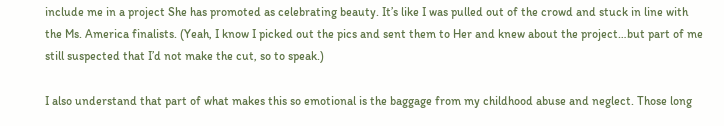include me in a project She has promoted as celebrating beauty. It’s like I was pulled out of the crowd and stuck in line with the Ms. America finalists. (Yeah, I know I picked out the pics and sent them to Her and knew about the project…but part of me still suspected that I’d not make the cut, so to speak.)

I also understand that part of what makes this so emotional is the baggage from my childhood abuse and neglect. Those long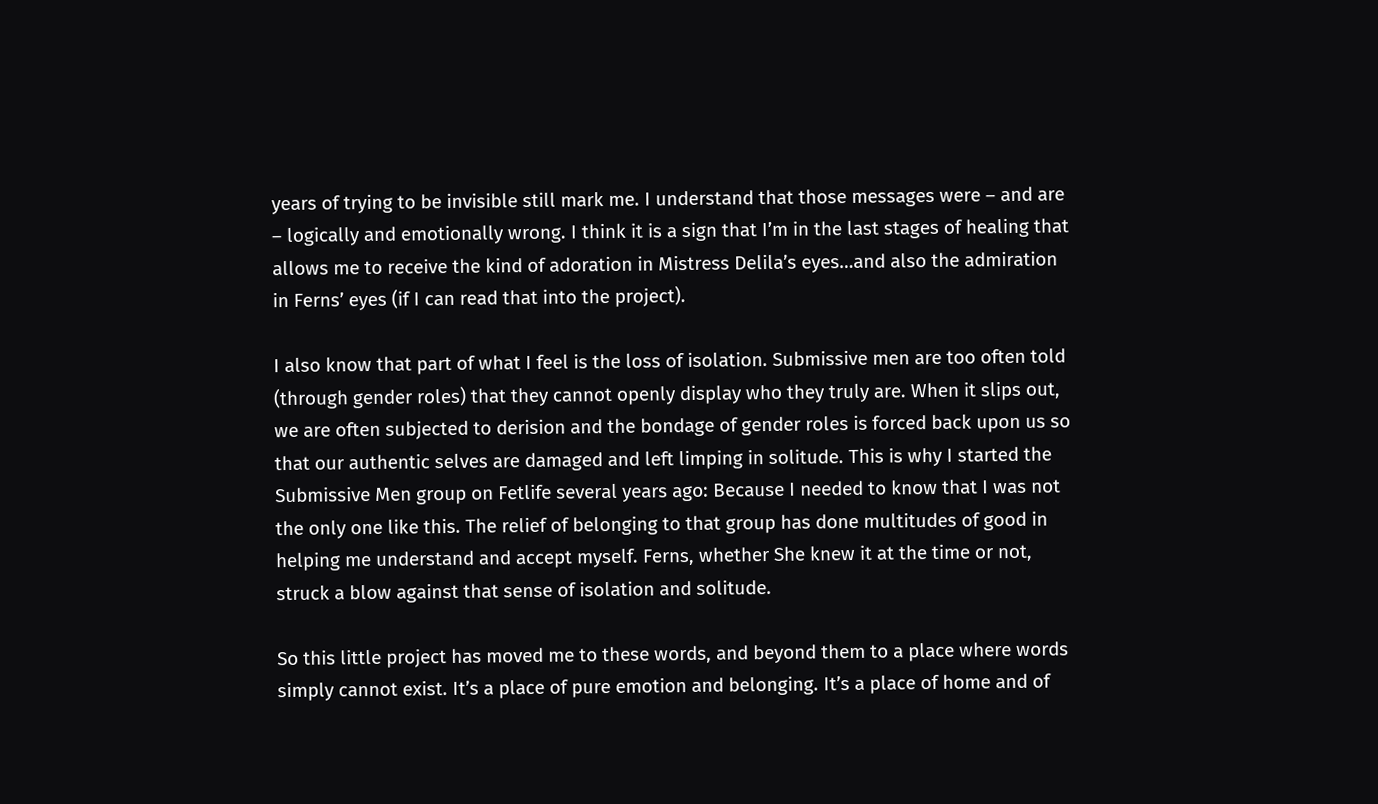years of trying to be invisible still mark me. I understand that those messages were – and are – logically and emotionally wrong. I think it is a sign that I’m in the last stages of healing that allows me to receive the kind of adoration in Mistress Delila’s eyes…and also the admiration in Ferns’ eyes (if I can read that into the project).

I also know that part of what I feel is the loss of isolation. Submissive men are too often told (through gender roles) that they cannot openly display who they truly are. When it slips out, we are often subjected to derision and the bondage of gender roles is forced back upon us so that our authentic selves are damaged and left limping in solitude. This is why I started the Submissive Men group on Fetlife several years ago: Because I needed to know that I was not the only one like this. The relief of belonging to that group has done multitudes of good in helping me understand and accept myself. Ferns, whether She knew it at the time or not, struck a blow against that sense of isolation and solitude.

So this little project has moved me to these words, and beyond them to a place where words simply cannot exist. It’s a place of pure emotion and belonging. It’s a place of home and of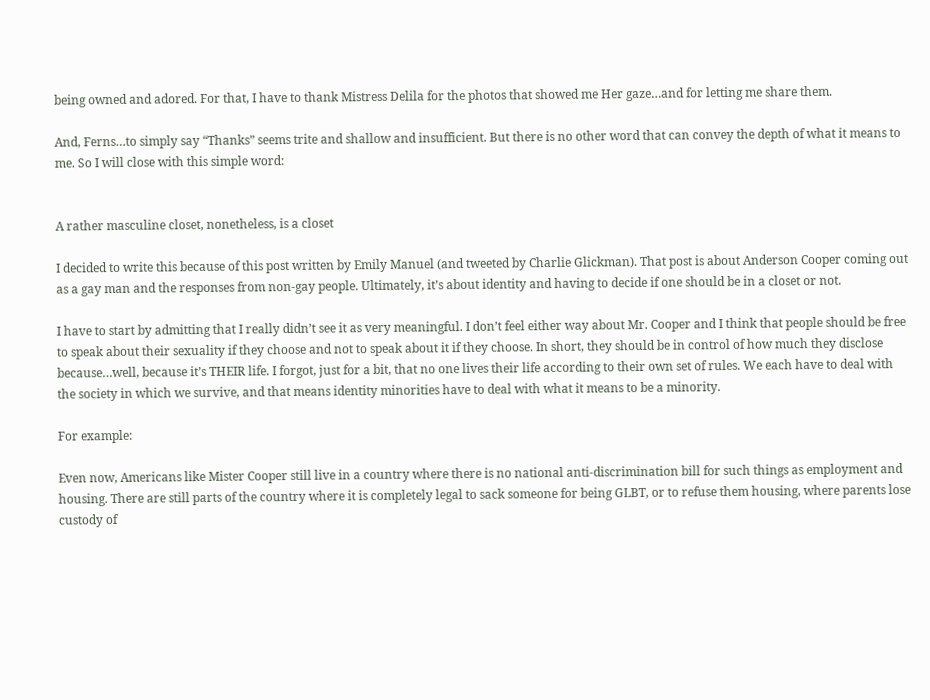being owned and adored. For that, I have to thank Mistress Delila for the photos that showed me Her gaze…and for letting me share them.

And, Ferns…to simply say “Thanks” seems trite and shallow and insufficient. But there is no other word that can convey the depth of what it means to me. So I will close with this simple word:


A rather masculine closet, nonetheless, is a closet

I decided to write this because of this post written by Emily Manuel (and tweeted by Charlie Glickman). That post is about Anderson Cooper coming out as a gay man and the responses from non-gay people. Ultimately, it’s about identity and having to decide if one should be in a closet or not.

I have to start by admitting that I really didn’t see it as very meaningful. I don’t feel either way about Mr. Cooper and I think that people should be free to speak about their sexuality if they choose and not to speak about it if they choose. In short, they should be in control of how much they disclose because…well, because it’s THEIR life. I forgot, just for a bit, that no one lives their life according to their own set of rules. We each have to deal with the society in which we survive, and that means identity minorities have to deal with what it means to be a minority.

For example:

Even now, Americans like Mister Cooper still live in a country where there is no national anti-discrimination bill for such things as employment and housing. There are still parts of the country where it is completely legal to sack someone for being GLBT, or to refuse them housing, where parents lose custody of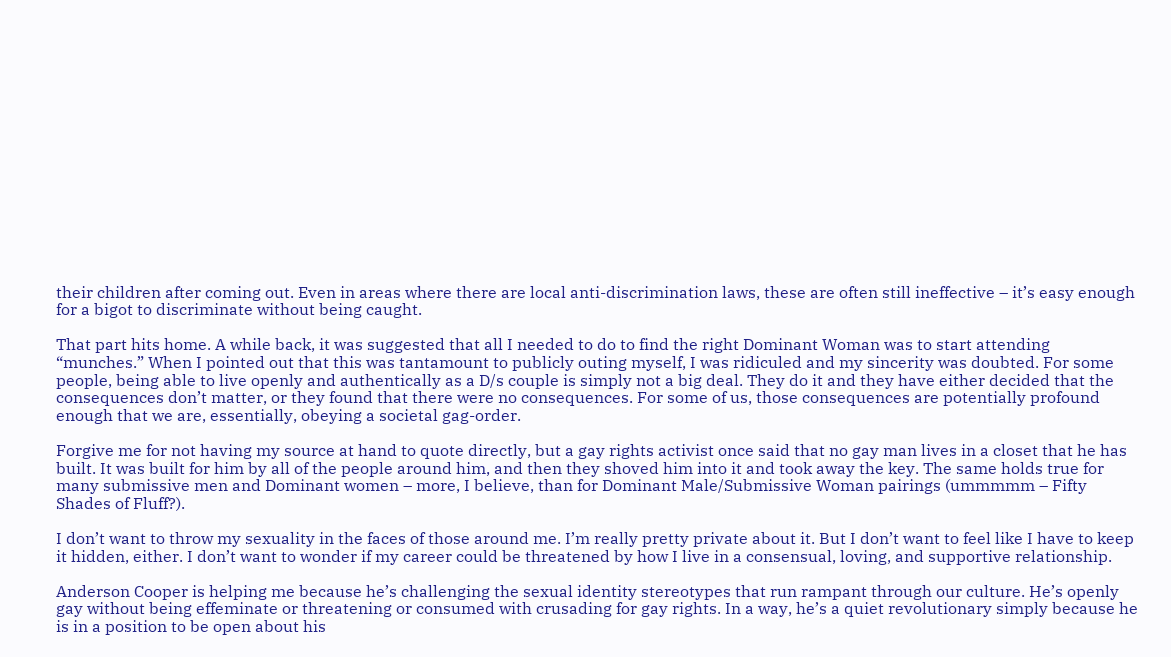their children after coming out. Even in areas where there are local anti-discrimination laws, these are often still ineffective – it’s easy enough for a bigot to discriminate without being caught.

That part hits home. A while back, it was suggested that all I needed to do to find the right Dominant Woman was to start attending “munches.” When I pointed out that this was tantamount to publicly outing myself, I was ridiculed and my sincerity was doubted. For some people, being able to live openly and authentically as a D/s couple is simply not a big deal. They do it and they have either decided that the consequences don’t matter, or they found that there were no consequences. For some of us, those consequences are potentially profound enough that we are, essentially, obeying a societal gag-order.

Forgive me for not having my source at hand to quote directly, but a gay rights activist once said that no gay man lives in a closet that he has built. It was built for him by all of the people around him, and then they shoved him into it and took away the key. The same holds true for many submissive men and Dominant women – more, I believe, than for Dominant Male/Submissive Woman pairings (ummmmm – Fifty Shades of Fluff?).

I don’t want to throw my sexuality in the faces of those around me. I’m really pretty private about it. But I don’t want to feel like I have to keep it hidden, either. I don’t want to wonder if my career could be threatened by how I live in a consensual, loving, and supportive relationship.

Anderson Cooper is helping me because he’s challenging the sexual identity stereotypes that run rampant through our culture. He’s openly gay without being effeminate or threatening or consumed with crusading for gay rights. In a way, he’s a quiet revolutionary simply because he is in a position to be open about his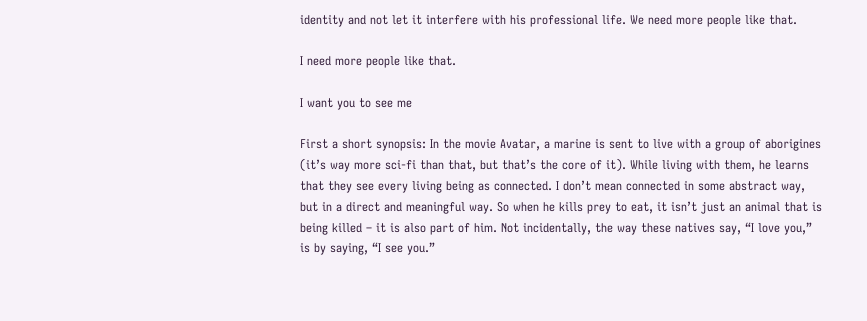identity and not let it interfere with his professional life. We need more people like that.

I need more people like that.

I want you to see me

First a short synopsis: In the movie Avatar, a marine is sent to live with a group of aborigines (it’s way more sci-fi than that, but that’s the core of it). While living with them, he learns that they see every living being as connected. I don’t mean connected in some abstract way, but in a direct and meaningful way. So when he kills prey to eat, it isn’t just an animal that is being killed – it is also part of him. Not incidentally, the way these natives say, “I love you,” is by saying, “I see you.”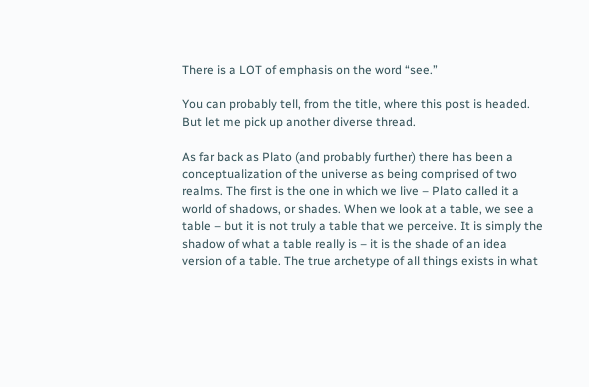There is a LOT of emphasis on the word “see.”

You can probably tell, from the title, where this post is headed. But let me pick up another diverse thread.

As far back as Plato (and probably further) there has been a conceptualization of the universe as being comprised of two realms. The first is the one in which we live – Plato called it a world of shadows, or shades. When we look at a table, we see a table – but it is not truly a table that we perceive. It is simply the shadow of what a table really is – it is the shade of an idea version of a table. The true archetype of all things exists in what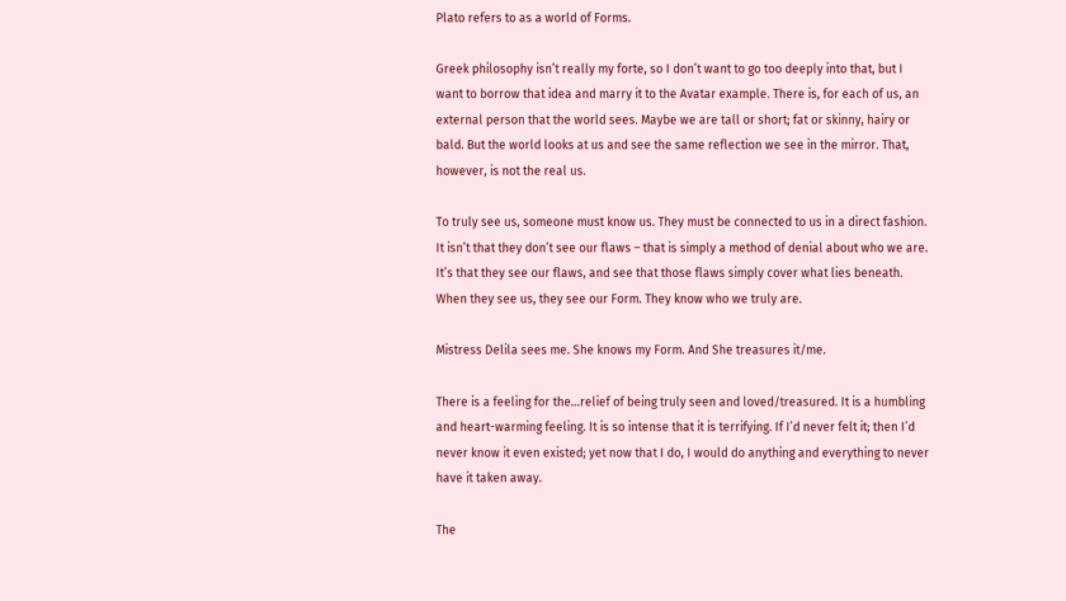Plato refers to as a world of Forms.

Greek philosophy isn’t really my forte, so I don’t want to go too deeply into that, but I want to borrow that idea and marry it to the Avatar example. There is, for each of us, an external person that the world sees. Maybe we are tall or short; fat or skinny, hairy or bald. But the world looks at us and see the same reflection we see in the mirror. That, however, is not the real us.

To truly see us, someone must know us. They must be connected to us in a direct fashion. It isn’t that they don’t see our flaws – that is simply a method of denial about who we are. It’s that they see our flaws, and see that those flaws simply cover what lies beneath. When they see us, they see our Form. They know who we truly are.

Mistress Delila sees me. She knows my Form. And She treasures it/me.

There is a feeling for the…relief of being truly seen and loved/treasured. It is a humbling and heart-warming feeling. It is so intense that it is terrifying. If I’d never felt it; then I’d never know it even existed; yet now that I do, I would do anything and everything to never have it taken away.

The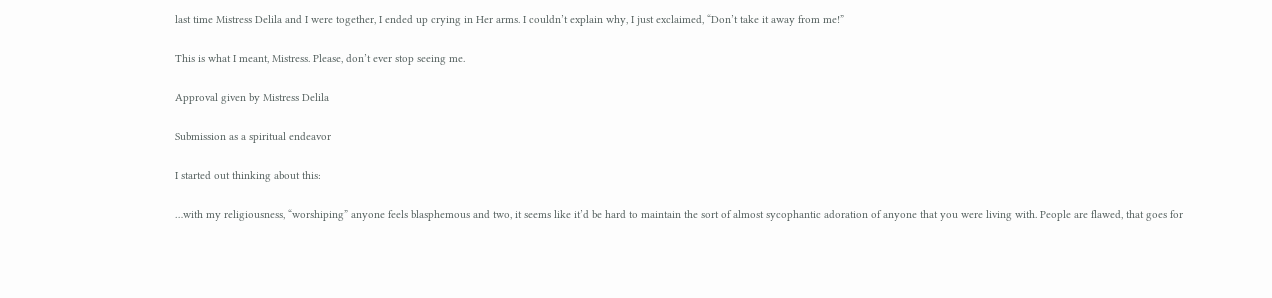last time Mistress Delila and I were together, I ended up crying in Her arms. I couldn’t explain why, I just exclaimed, “Don’t take it away from me!”

This is what I meant, Mistress. Please, don’t ever stop seeing me.

Approval given by Mistress Delila

Submission as a spiritual endeavor

I started out thinking about this:

…with my religiousness, “worshiping” anyone feels blasphemous and two, it seems like it’d be hard to maintain the sort of almost sycophantic adoration of anyone that you were living with. People are flawed, that goes for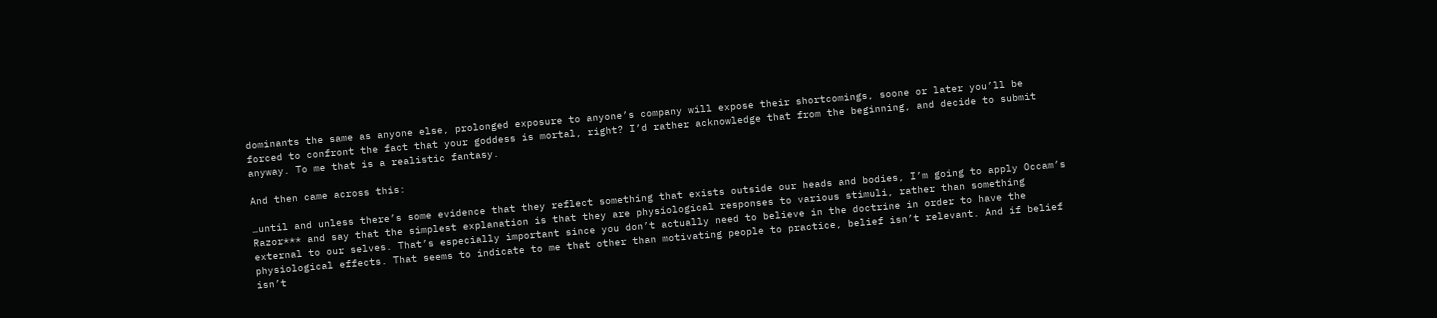dominants the same as anyone else, prolonged exposure to anyone’s company will expose their shortcomings, soone or later you’ll be forced to confront the fact that your goddess is mortal, right? I’d rather acknowledge that from the beginning, and decide to submit anyway. To me that is a realistic fantasy.

And then came across this:

…until and unless there’s some evidence that they reflect something that exists outside our heads and bodies, I’m going to apply Occam’s Razor*** and say that the simplest explanation is that they are physiological responses to various stimuli, rather than something external to our selves. That’s especially important since you don’t actually need to believe in the doctrine in order to have the physiological effects. That seems to indicate to me that other than motivating people to practice, belief isn’t relevant. And if belief isn’t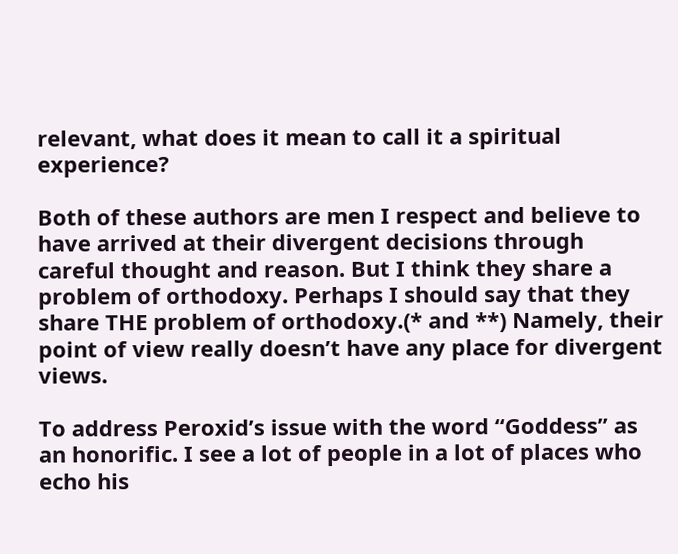relevant, what does it mean to call it a spiritual experience?

Both of these authors are men I respect and believe to have arrived at their divergent decisions through careful thought and reason. But I think they share a problem of orthodoxy. Perhaps I should say that they share THE problem of orthodoxy.(* and **) Namely, their point of view really doesn’t have any place for divergent views.

To address Peroxid’s issue with the word “Goddess” as an honorific. I see a lot of people in a lot of places who echo his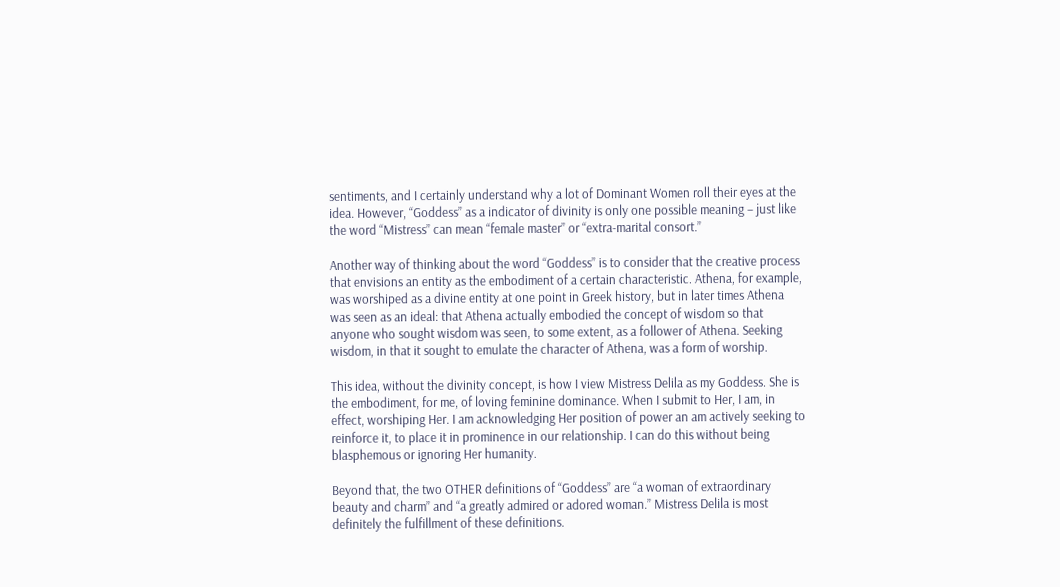sentiments, and I certainly understand why a lot of Dominant Women roll their eyes at the idea. However, “Goddess” as a indicator of divinity is only one possible meaning – just like the word “Mistress” can mean “female master” or “extra-marital consort.”

Another way of thinking about the word “Goddess” is to consider that the creative process that envisions an entity as the embodiment of a certain characteristic. Athena, for example, was worshiped as a divine entity at one point in Greek history, but in later times Athena was seen as an ideal: that Athena actually embodied the concept of wisdom so that anyone who sought wisdom was seen, to some extent, as a follower of Athena. Seeking wisdom, in that it sought to emulate the character of Athena, was a form of worship.

This idea, without the divinity concept, is how I view Mistress Delila as my Goddess. She is the embodiment, for me, of loving feminine dominance. When I submit to Her, I am, in effect, worshiping Her. I am acknowledging Her position of power an am actively seeking to reinforce it, to place it in prominence in our relationship. I can do this without being blasphemous or ignoring Her humanity.

Beyond that, the two OTHER definitions of “Goddess” are “a woman of extraordinary beauty and charm” and “a greatly admired or adored woman.” Mistress Delila is most definitely the fulfillment of these definitions.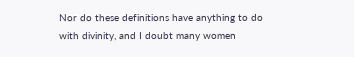Nor do these definitions have anything to do with divinity, and I doubt many women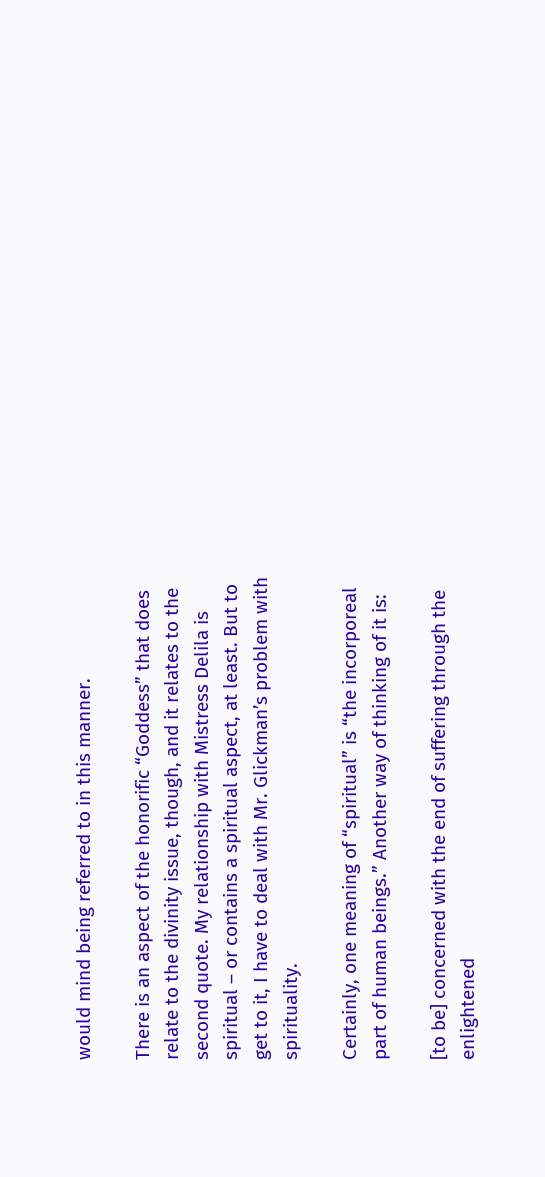would mind being referred to in this manner.

There is an aspect of the honorific “Goddess” that does relate to the divinity issue, though, and it relates to the second quote. My relationship with Mistress Delila is spiritual – or contains a spiritual aspect, at least. But to get to it, I have to deal with Mr. Glickman’s problem with spirituality.

Certainly, one meaning of “spiritual” is “the incorporeal part of human beings.” Another way of thinking of it is:

[to be] concerned with the end of suffering through the enlightened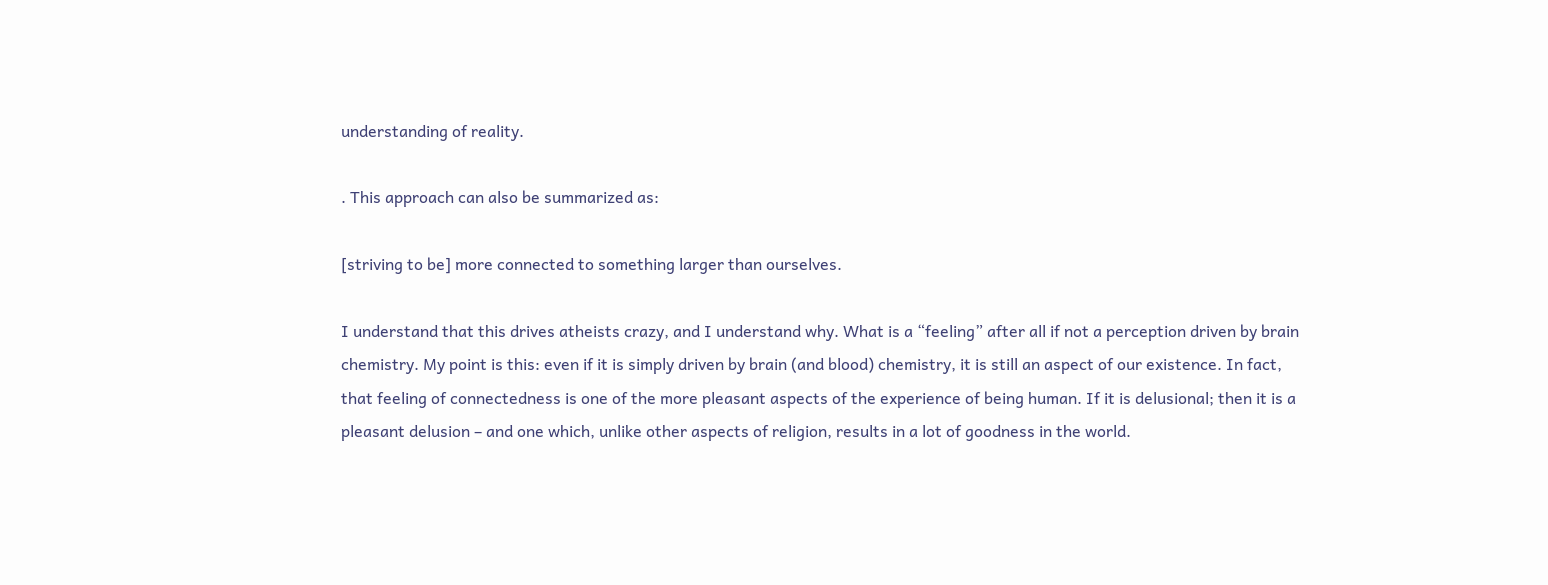understanding of reality.

. This approach can also be summarized as:

[striving to be] more connected to something larger than ourselves.

I understand that this drives atheists crazy, and I understand why. What is a “feeling” after all if not a perception driven by brain chemistry. My point is this: even if it is simply driven by brain (and blood) chemistry, it is still an aspect of our existence. In fact, that feeling of connectedness is one of the more pleasant aspects of the experience of being human. If it is delusional; then it is a pleasant delusion – and one which, unlike other aspects of religion, results in a lot of goodness in the world.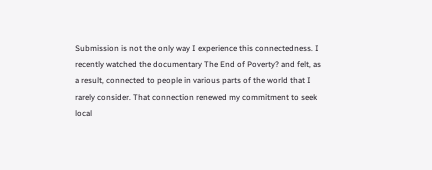Submission is not the only way I experience this connectedness. I recently watched the documentary The End of Poverty? and felt, as a result, connected to people in various parts of the world that I rarely consider. That connection renewed my commitment to seek local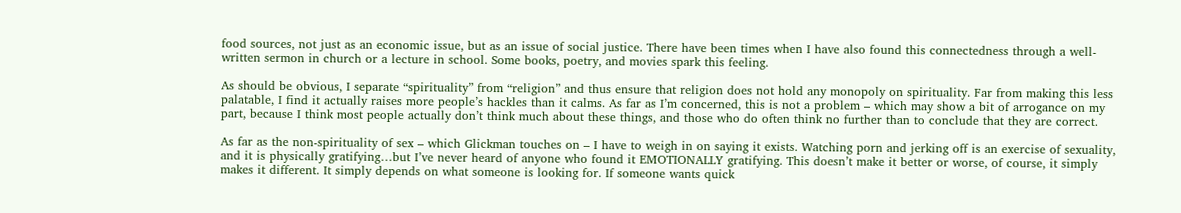food sources, not just as an economic issue, but as an issue of social justice. There have been times when I have also found this connectedness through a well-written sermon in church or a lecture in school. Some books, poetry, and movies spark this feeling.

As should be obvious, I separate “spirituality” from “religion” and thus ensure that religion does not hold any monopoly on spirituality. Far from making this less palatable, I find it actually raises more people’s hackles than it calms. As far as I’m concerned, this is not a problem – which may show a bit of arrogance on my part, because I think most people actually don’t think much about these things, and those who do often think no further than to conclude that they are correct.

As far as the non-spirituality of sex – which Glickman touches on – I have to weigh in on saying it exists. Watching porn and jerking off is an exercise of sexuality, and it is physically gratifying…but I’ve never heard of anyone who found it EMOTIONALLY gratifying. This doesn’t make it better or worse, of course, it simply makes it different. It simply depends on what someone is looking for. If someone wants quick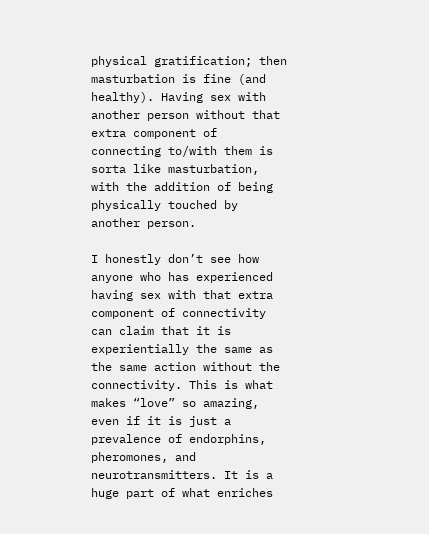physical gratification; then masturbation is fine (and healthy). Having sex with another person without that extra component of connecting to/with them is sorta like masturbation, with the addition of being physically touched by another person.

I honestly don’t see how anyone who has experienced having sex with that extra component of connectivity can claim that it is experientially the same as the same action without the connectivity. This is what makes “love” so amazing, even if it is just a prevalence of endorphins, pheromones, and neurotransmitters. It is a huge part of what enriches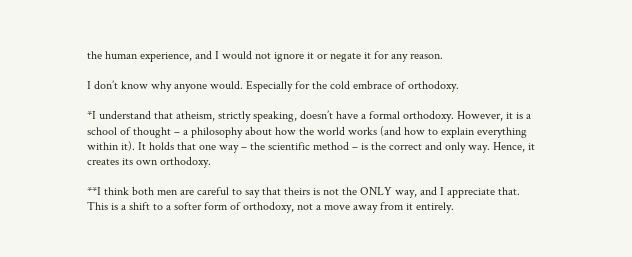the human experience, and I would not ignore it or negate it for any reason.

I don’t know why anyone would. Especially for the cold embrace of orthodoxy.

*I understand that atheism, strictly speaking, doesn’t have a formal orthodoxy. However, it is a school of thought – a philosophy about how the world works (and how to explain everything within it). It holds that one way – the scientific method – is the correct and only way. Hence, it creates its own orthodoxy.

**I think both men are careful to say that theirs is not the ONLY way, and I appreciate that. This is a shift to a softer form of orthodoxy, not a move away from it entirely.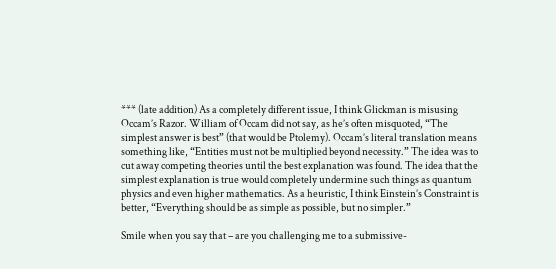*** (late addition) As a completely different issue, I think Glickman is misusing Occam’s Razor. William of Occam did not say, as he’s often misquoted, “The simplest answer is best” (that would be Ptolemy). Occam’s literal translation means something like, “Entities must not be multiplied beyond necessity.” The idea was to cut away competing theories until the best explanation was found. The idea that the simplest explanation is true would completely undermine such things as quantum physics and even higher mathematics. As a heuristic, I think Einstein’s Constraint is better, “Everything should be as simple as possible, but no simpler.”

Smile when you say that – are you challenging me to a submissive-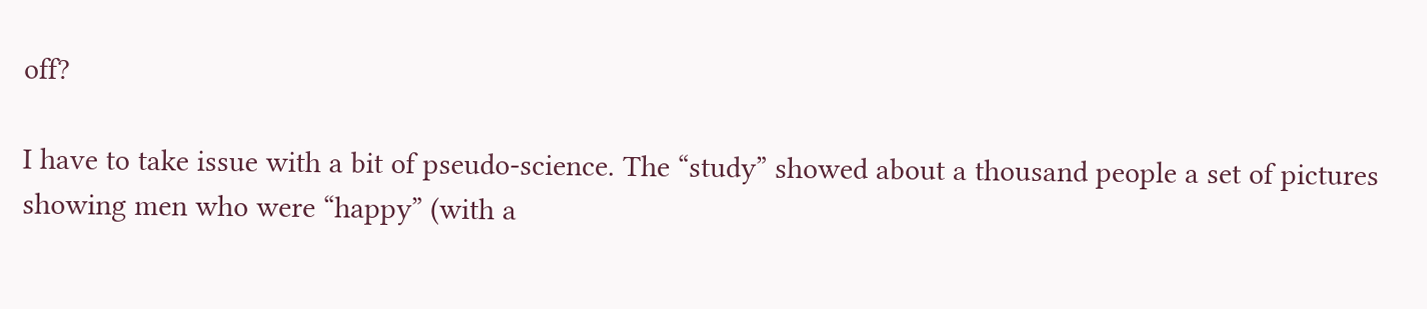off?

I have to take issue with a bit of pseudo-science. The “study” showed about a thousand people a set of pictures showing men who were “happy” (with a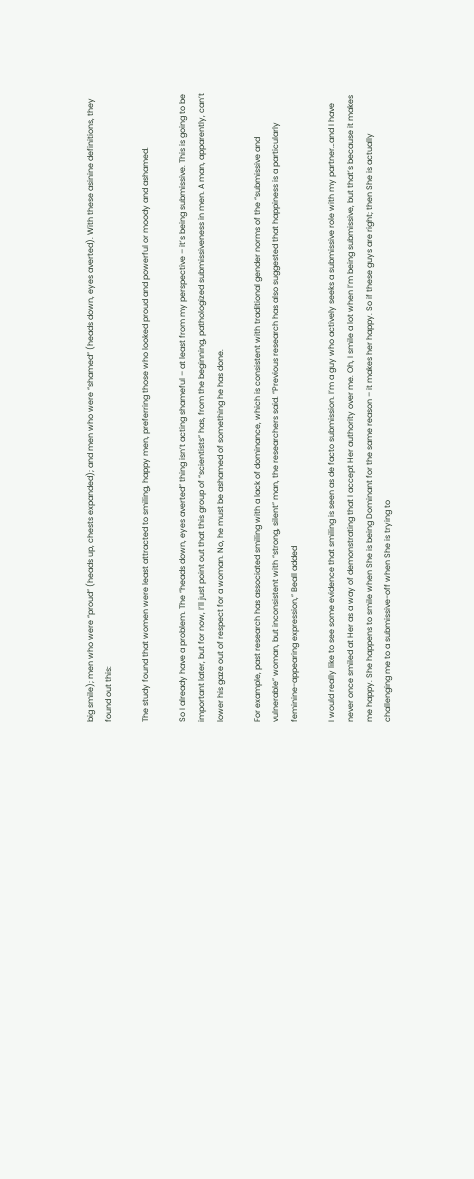big smile); men who were “proud” (heads up, chests expanded); and men who were “shamed” (heads down, eyes averted). With these asinine definitions, they found out this:

The study found that women were least attracted to smiling, happy men, preferring those who looked proud and powerful or moody and ashamed.

So I already have a problem. The “heads down, eyes averted” thing isn’t acting shameful – at least from my perspective – it’s being submissive. This is going to be important later, but for now, I’ll just point out that this group of “scientists” has, from the beginning, pathologized submissiveness in men. A man, apparently, can’t lower his gaze out of respect for a woman. No, he must be ashamed of something he has done.

For example, past research has associated smiling with a lack of dominance, which is consistent with traditional gender norms of the “submissive and vulnerable” woman, but inconsistent with “strong, silent” man, the researchers said. “Previous research has also suggested that happiness is a particularly feminine-appearing expression,” Beall added

I would really like to see some evidence that smiling is seen as de facto submission. I’m a guy who actively seeks a submissive role with my partner…and I have never once smiled at Her as a way of demonstrating that I accept Her authority over me. Oh, I smile a lot when I’m being submissive, but that’s because it makes me happy. She happens to smile when She is being Dominant for the same reason – it makes her happy. So if these guys are right; then She is actually challenging me to a submissive-off when She is trying to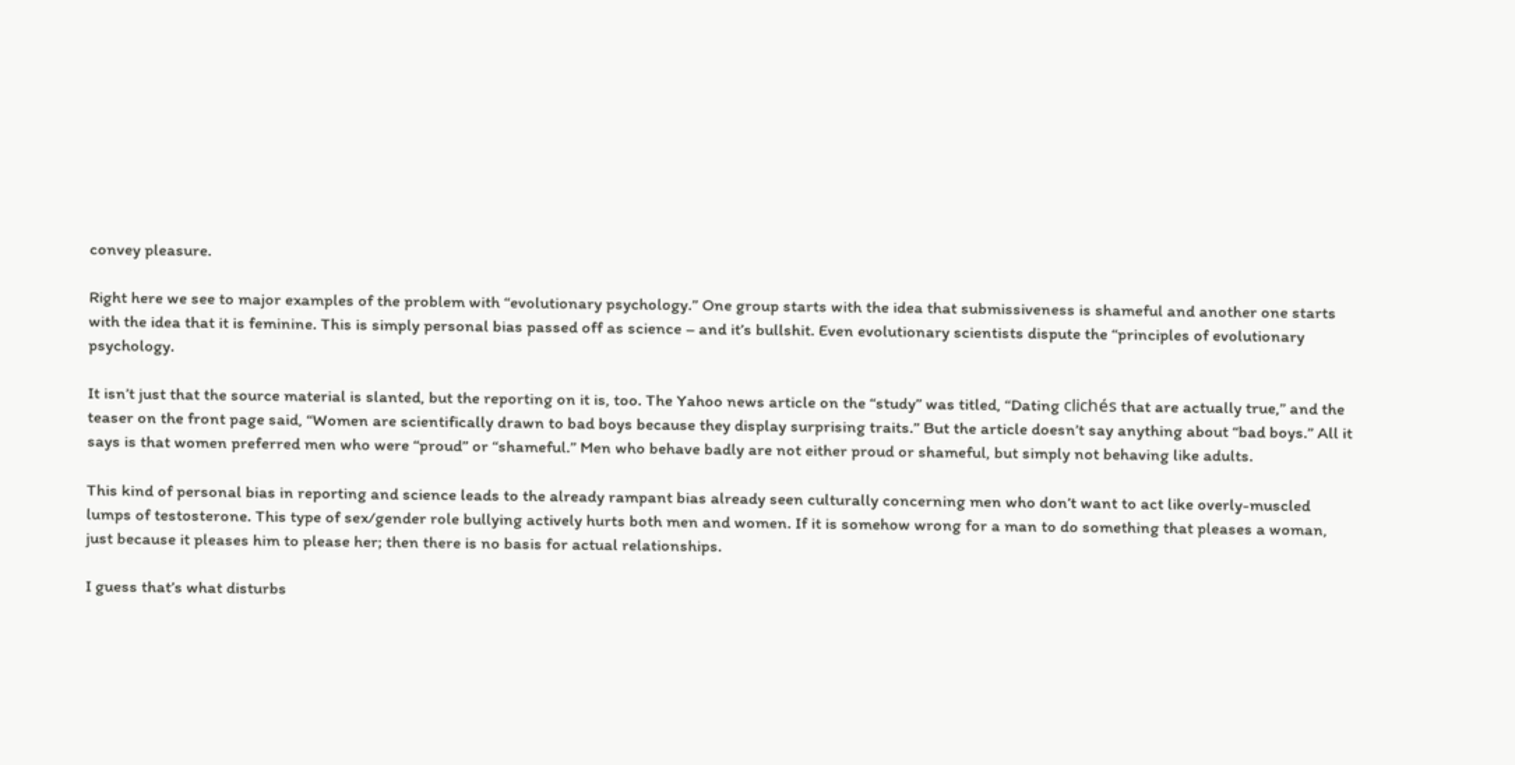convey pleasure.

Right here we see to major examples of the problem with “evolutionary psychology.” One group starts with the idea that submissiveness is shameful and another one starts with the idea that it is feminine. This is simply personal bias passed off as science – and it’s bullshit. Even evolutionary scientists dispute the “principles of evolutionary psychology.

It isn’t just that the source material is slanted, but the reporting on it is, too. The Yahoo news article on the “study” was titled, “Dating clichés that are actually true,” and the teaser on the front page said, “Women are scientifically drawn to bad boys because they display surprising traits.” But the article doesn’t say anything about “bad boys.” All it says is that women preferred men who were “proud” or “shameful.” Men who behave badly are not either proud or shameful, but simply not behaving like adults.

This kind of personal bias in reporting and science leads to the already rampant bias already seen culturally concerning men who don’t want to act like overly-muscled lumps of testosterone. This type of sex/gender role bullying actively hurts both men and women. If it is somehow wrong for a man to do something that pleases a woman, just because it pleases him to please her; then there is no basis for actual relationships.

I guess that’s what disturbs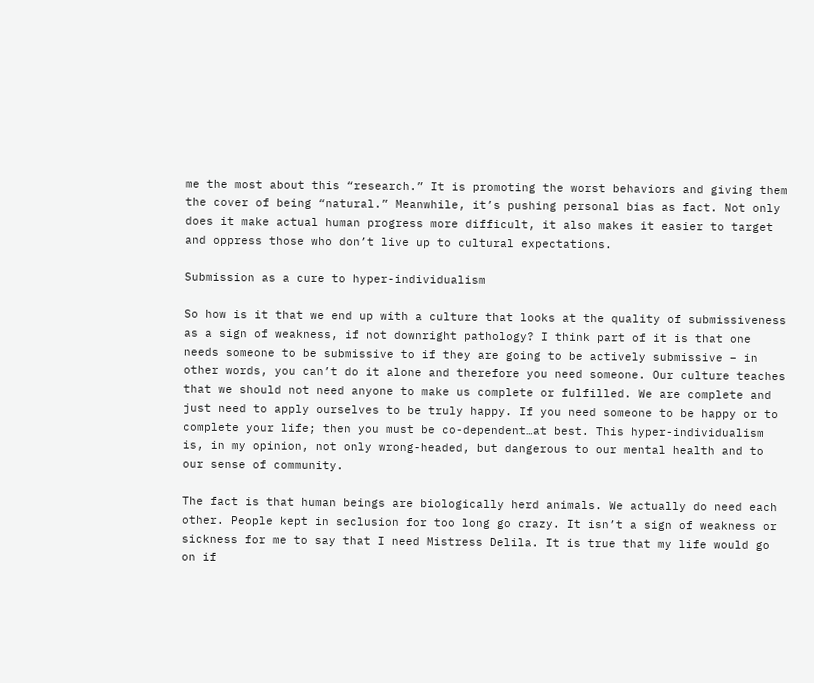me the most about this “research.” It is promoting the worst behaviors and giving them the cover of being “natural.” Meanwhile, it’s pushing personal bias as fact. Not only does it make actual human progress more difficult, it also makes it easier to target and oppress those who don’t live up to cultural expectations.

Submission as a cure to hyper-individualism

So how is it that we end up with a culture that looks at the quality of submissiveness as a sign of weakness, if not downright pathology? I think part of it is that one needs someone to be submissive to if they are going to be actively submissive – in other words, you can’t do it alone and therefore you need someone. Our culture teaches that we should not need anyone to make us complete or fulfilled. We are complete and just need to apply ourselves to be truly happy. If you need someone to be happy or to complete your life; then you must be co-dependent…at best. This hyper-individualism is, in my opinion, not only wrong-headed, but dangerous to our mental health and to our sense of community.

The fact is that human beings are biologically herd animals. We actually do need each other. People kept in seclusion for too long go crazy. It isn’t a sign of weakness or sickness for me to say that I need Mistress Delila. It is true that my life would go on if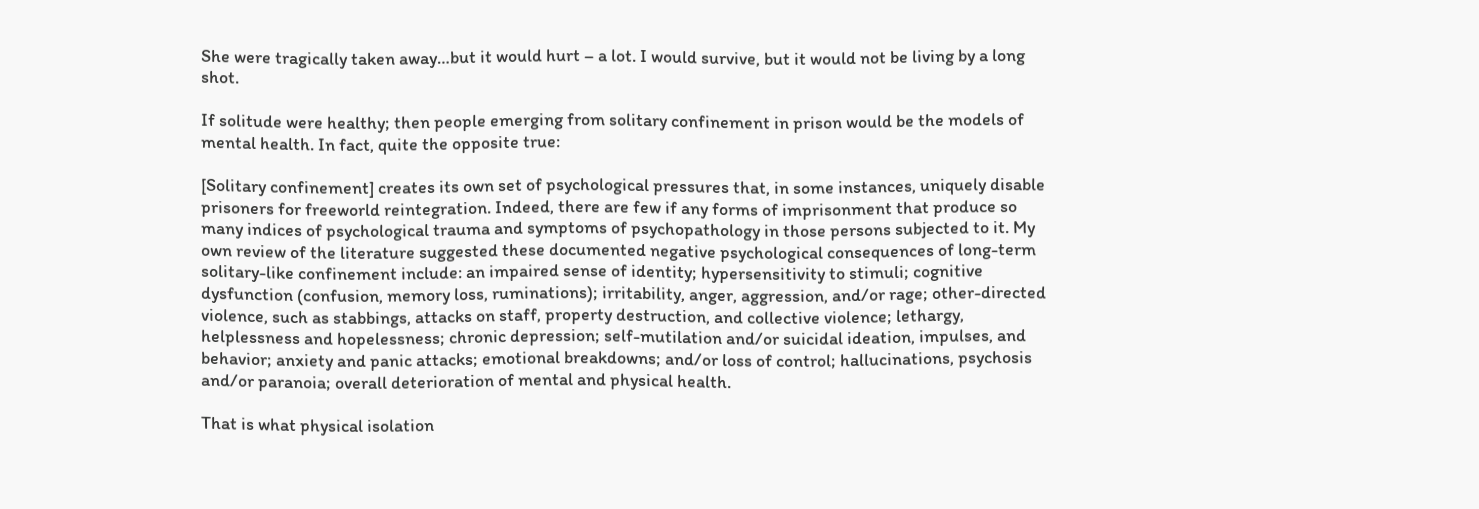She were tragically taken away…but it would hurt – a lot. I would survive, but it would not be living by a long shot.

If solitude were healthy; then people emerging from solitary confinement in prison would be the models of mental health. In fact, quite the opposite true:

[Solitary confinement] creates its own set of psychological pressures that, in some instances, uniquely disable prisoners for freeworld reintegration. Indeed, there are few if any forms of imprisonment that produce so many indices of psychological trauma and symptoms of psychopathology in those persons subjected to it. My own review of the literature suggested these documented negative psychological consequences of long-term solitary-like confinement include: an impaired sense of identity; hypersensitivity to stimuli; cognitive dysfunction (confusion, memory loss, ruminations); irritability, anger, aggression, and/or rage; other-directed violence, such as stabbings, attacks on staff, property destruction, and collective violence; lethargy, helplessness and hopelessness; chronic depression; self-mutilation and/or suicidal ideation, impulses, and behavior; anxiety and panic attacks; emotional breakdowns; and/or loss of control; hallucinations, psychosis and/or paranoia; overall deterioration of mental and physical health.

That is what physical isolation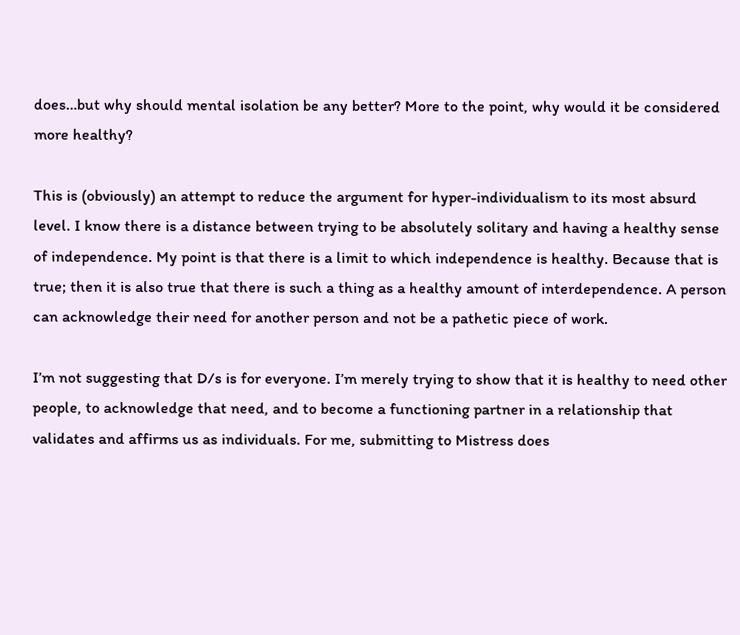does…but why should mental isolation be any better? More to the point, why would it be considered more healthy?

This is (obviously) an attempt to reduce the argument for hyper-individualism to its most absurd level. I know there is a distance between trying to be absolutely solitary and having a healthy sense of independence. My point is that there is a limit to which independence is healthy. Because that is true; then it is also true that there is such a thing as a healthy amount of interdependence. A person can acknowledge their need for another person and not be a pathetic piece of work.

I’m not suggesting that D/s is for everyone. I’m merely trying to show that it is healthy to need other people, to acknowledge that need, and to become a functioning partner in a relationship that validates and affirms us as individuals. For me, submitting to Mistress does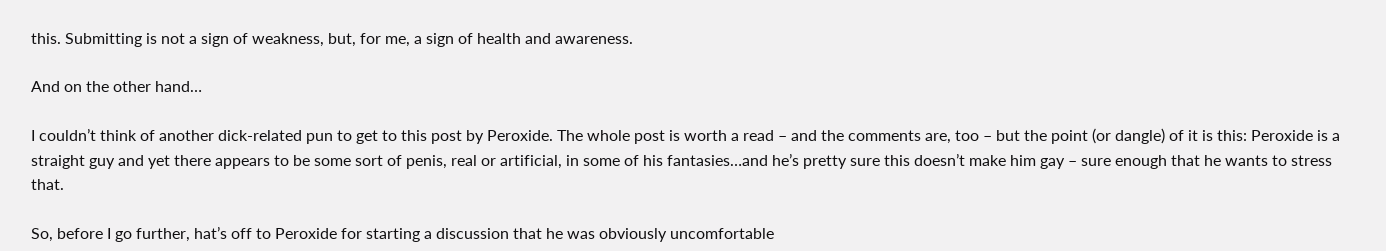this. Submitting is not a sign of weakness, but, for me, a sign of health and awareness.

And on the other hand…

I couldn’t think of another dick-related pun to get to this post by Peroxide. The whole post is worth a read – and the comments are, too – but the point (or dangle) of it is this: Peroxide is a straight guy and yet there appears to be some sort of penis, real or artificial, in some of his fantasies…and he’s pretty sure this doesn’t make him gay – sure enough that he wants to stress that.

So, before I go further, hat’s off to Peroxide for starting a discussion that he was obviously uncomfortable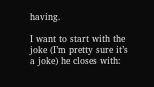having.

I want to start with the joke (I’m pretty sure it’s a joke) he closes with: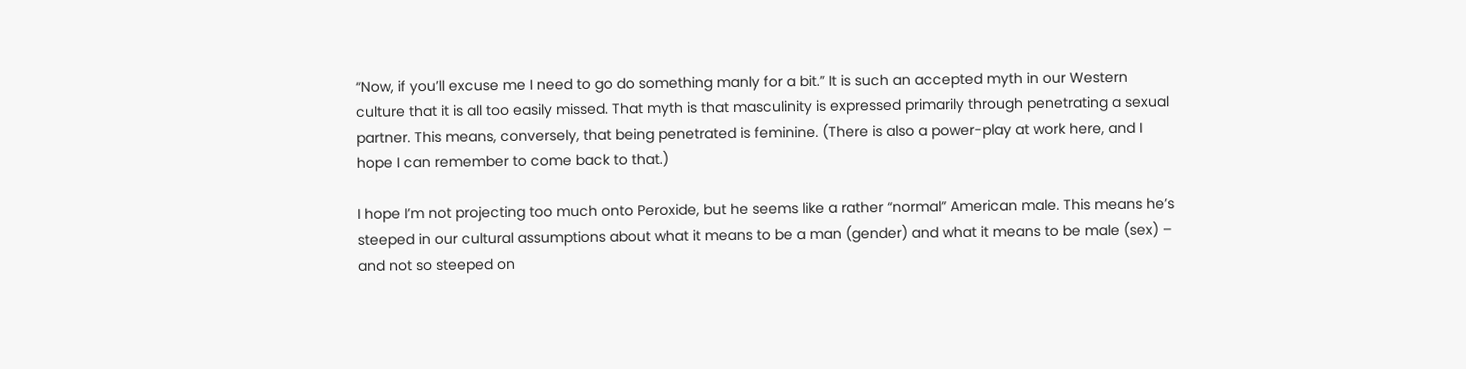“Now, if you’ll excuse me I need to go do something manly for a bit.” It is such an accepted myth in our Western culture that it is all too easily missed. That myth is that masculinity is expressed primarily through penetrating a sexual partner. This means, conversely, that being penetrated is feminine. (There is also a power-play at work here, and I hope I can remember to come back to that.)

I hope I’m not projecting too much onto Peroxide, but he seems like a rather “normal” American male. This means he’s steeped in our cultural assumptions about what it means to be a man (gender) and what it means to be male (sex) – and not so steeped on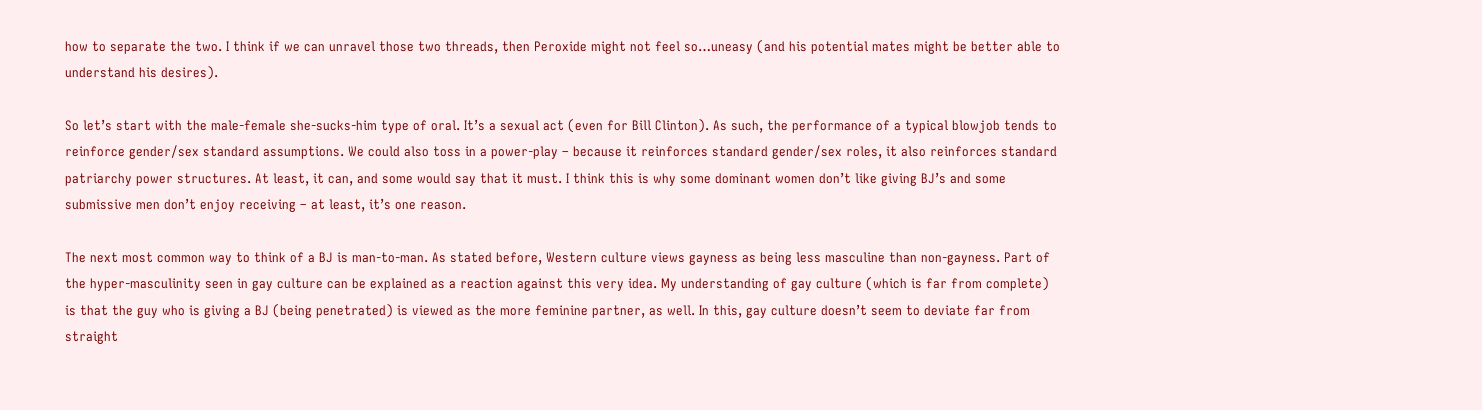how to separate the two. I think if we can unravel those two threads, then Peroxide might not feel so…uneasy (and his potential mates might be better able to understand his desires).

So let’s start with the male-female she-sucks-him type of oral. It’s a sexual act (even for Bill Clinton). As such, the performance of a typical blowjob tends to reinforce gender/sex standard assumptions. We could also toss in a power-play – because it reinforces standard gender/sex roles, it also reinforces standard patriarchy power structures. At least, it can, and some would say that it must. I think this is why some dominant women don’t like giving BJ’s and some submissive men don’t enjoy receiving – at least, it’s one reason.

The next most common way to think of a BJ is man-to-man. As stated before, Western culture views gayness as being less masculine than non-gayness. Part of the hyper-masculinity seen in gay culture can be explained as a reaction against this very idea. My understanding of gay culture (which is far from complete) is that the guy who is giving a BJ (being penetrated) is viewed as the more feminine partner, as well. In this, gay culture doesn’t seem to deviate far from straight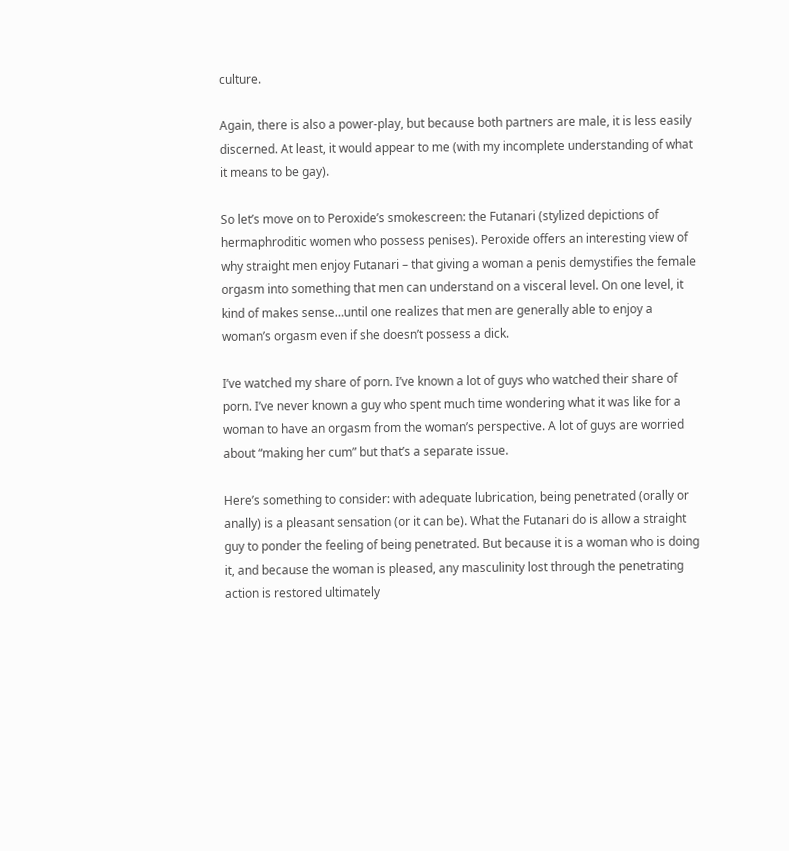culture.

Again, there is also a power-play, but because both partners are male, it is less easily discerned. At least, it would appear to me (with my incomplete understanding of what it means to be gay).

So let’s move on to Peroxide’s smokescreen: the Futanari (stylized depictions of hermaphroditic women who possess penises). Peroxide offers an interesting view of why straight men enjoy Futanari – that giving a woman a penis demystifies the female orgasm into something that men can understand on a visceral level. On one level, it kind of makes sense…until one realizes that men are generally able to enjoy a woman’s orgasm even if she doesn’t possess a dick.

I’ve watched my share of porn. I’ve known a lot of guys who watched their share of porn. I’ve never known a guy who spent much time wondering what it was like for a woman to have an orgasm from the woman’s perspective. A lot of guys are worried about “making her cum” but that’s a separate issue.

Here’s something to consider: with adequate lubrication, being penetrated (orally or anally) is a pleasant sensation (or it can be). What the Futanari do is allow a straight guy to ponder the feeling of being penetrated. But because it is a woman who is doing it, and because the woman is pleased, any masculinity lost through the penetrating action is restored ultimately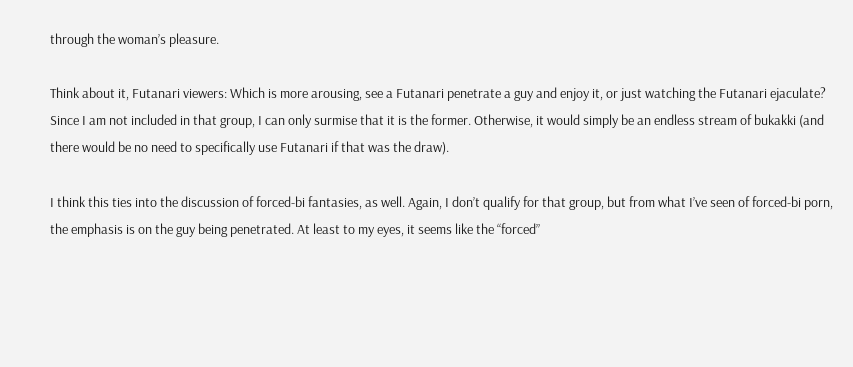through the woman’s pleasure.

Think about it, Futanari viewers: Which is more arousing, see a Futanari penetrate a guy and enjoy it, or just watching the Futanari ejaculate? Since I am not included in that group, I can only surmise that it is the former. Otherwise, it would simply be an endless stream of bukakki (and there would be no need to specifically use Futanari if that was the draw).

I think this ties into the discussion of forced-bi fantasies, as well. Again, I don’t qualify for that group, but from what I’ve seen of forced-bi porn, the emphasis is on the guy being penetrated. At least to my eyes, it seems like the “forced”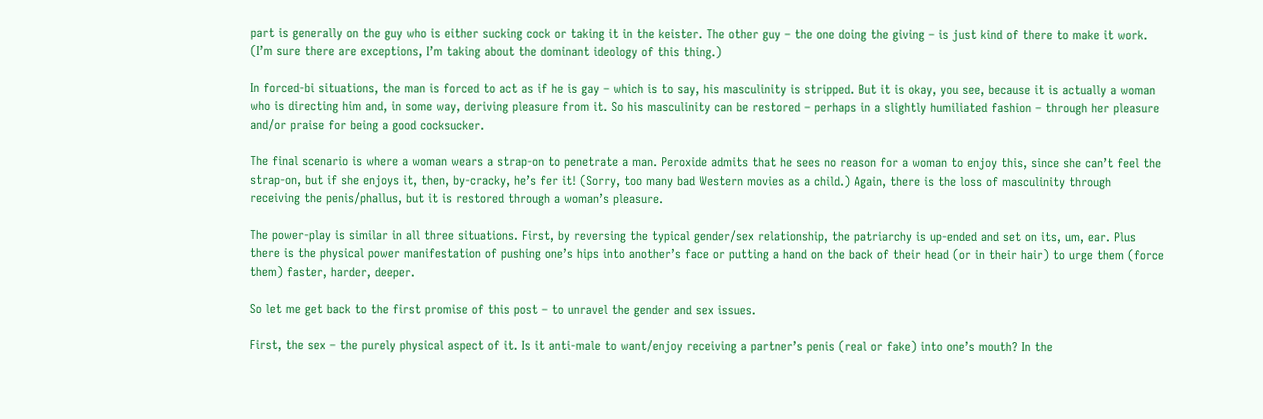part is generally on the guy who is either sucking cock or taking it in the keister. The other guy – the one doing the giving – is just kind of there to make it work. (I’m sure there are exceptions, I’m taking about the dominant ideology of this thing.)

In forced-bi situations, the man is forced to act as if he is gay – which is to say, his masculinity is stripped. But it is okay, you see, because it is actually a woman who is directing him and, in some way, deriving pleasure from it. So his masculinity can be restored – perhaps in a slightly humiliated fashion – through her pleasure and/or praise for being a good cocksucker.

The final scenario is where a woman wears a strap-on to penetrate a man. Peroxide admits that he sees no reason for a woman to enjoy this, since she can’t feel the strap-on, but if she enjoys it, then, by-cracky, he’s fer it! (Sorry, too many bad Western movies as a child.) Again, there is the loss of masculinity through receiving the penis/phallus, but it is restored through a woman’s pleasure.

The power-play is similar in all three situations. First, by reversing the typical gender/sex relationship, the patriarchy is up-ended and set on its, um, ear. Plus there is the physical power manifestation of pushing one’s hips into another’s face or putting a hand on the back of their head (or in their hair) to urge them (force them) faster, harder, deeper.

So let me get back to the first promise of this post – to unravel the gender and sex issues.

First, the sex – the purely physical aspect of it. Is it anti-male to want/enjoy receiving a partner’s penis (real or fake) into one’s mouth? In the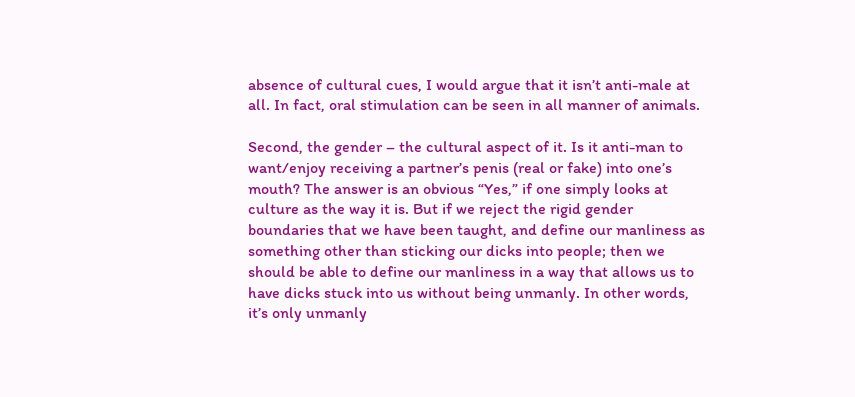absence of cultural cues, I would argue that it isn’t anti-male at all. In fact, oral stimulation can be seen in all manner of animals.

Second, the gender – the cultural aspect of it. Is it anti-man to want/enjoy receiving a partner’s penis (real or fake) into one’s mouth? The answer is an obvious “Yes,” if one simply looks at culture as the way it is. But if we reject the rigid gender boundaries that we have been taught, and define our manliness as something other than sticking our dicks into people; then we should be able to define our manliness in a way that allows us to have dicks stuck into us without being unmanly. In other words, it’s only unmanly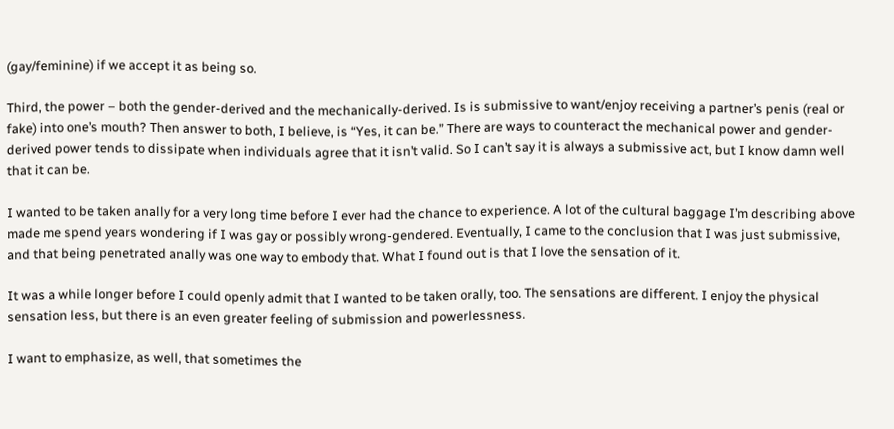(gay/feminine) if we accept it as being so.

Third, the power – both the gender-derived and the mechanically-derived. Is is submissive to want/enjoy receiving a partner’s penis (real or fake) into one’s mouth? Then answer to both, I believe, is “Yes, it can be.” There are ways to counteract the mechanical power and gender-derived power tends to dissipate when individuals agree that it isn’t valid. So I can’t say it is always a submissive act, but I know damn well that it can be.

I wanted to be taken anally for a very long time before I ever had the chance to experience. A lot of the cultural baggage I’m describing above made me spend years wondering if I was gay or possibly wrong-gendered. Eventually, I came to the conclusion that I was just submissive, and that being penetrated anally was one way to embody that. What I found out is that I love the sensation of it.

It was a while longer before I could openly admit that I wanted to be taken orally, too. The sensations are different. I enjoy the physical sensation less, but there is an even greater feeling of submission and powerlessness.

I want to emphasize, as well, that sometimes the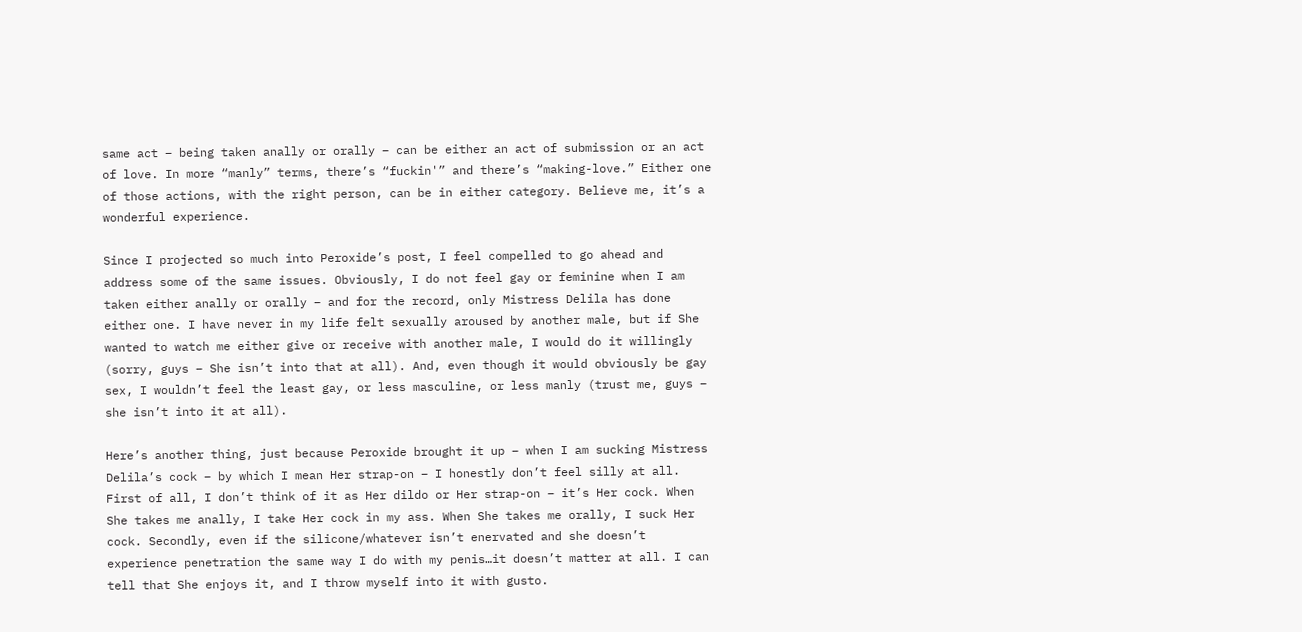same act – being taken anally or orally – can be either an act of submission or an act of love. In more “manly” terms, there’s “fuckin'” and there’s “making-love.” Either one of those actions, with the right person, can be in either category. Believe me, it’s a wonderful experience.

Since I projected so much into Peroxide’s post, I feel compelled to go ahead and address some of the same issues. Obviously, I do not feel gay or feminine when I am taken either anally or orally – and for the record, only Mistress Delila has done either one. I have never in my life felt sexually aroused by another male, but if She wanted to watch me either give or receive with another male, I would do it willingly (sorry, guys – She isn’t into that at all). And, even though it would obviously be gay sex, I wouldn’t feel the least gay, or less masculine, or less manly (trust me, guys – she isn’t into it at all).

Here’s another thing, just because Peroxide brought it up – when I am sucking Mistress Delila’s cock – by which I mean Her strap-on – I honestly don’t feel silly at all. First of all, I don’t think of it as Her dildo or Her strap-on – it’s Her cock. When She takes me anally, I take Her cock in my ass. When She takes me orally, I suck Her cock. Secondly, even if the silicone/whatever isn’t enervated and she doesn’t experience penetration the same way I do with my penis…it doesn’t matter at all. I can tell that She enjoys it, and I throw myself into it with gusto.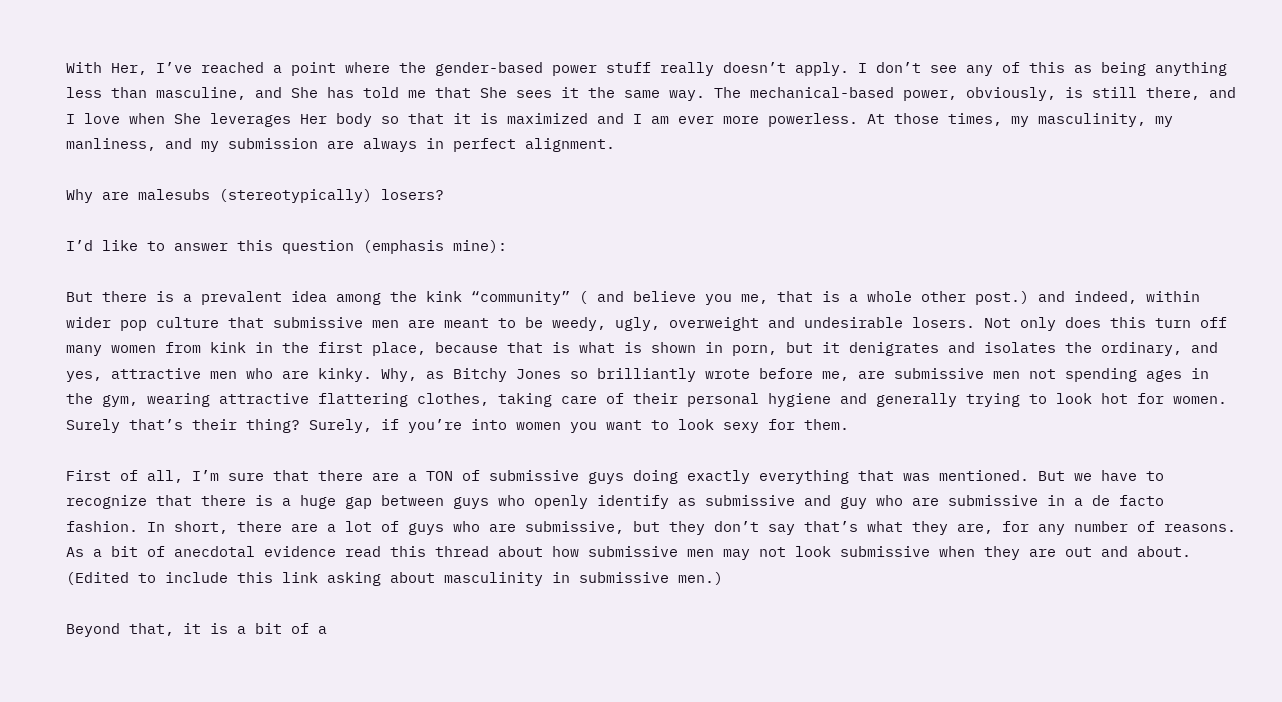With Her, I’ve reached a point where the gender-based power stuff really doesn’t apply. I don’t see any of this as being anything less than masculine, and She has told me that She sees it the same way. The mechanical-based power, obviously, is still there, and I love when She leverages Her body so that it is maximized and I am ever more powerless. At those times, my masculinity, my manliness, and my submission are always in perfect alignment.

Why are malesubs (stereotypically) losers?

I’d like to answer this question (emphasis mine):

But there is a prevalent idea among the kink “community” ( and believe you me, that is a whole other post.) and indeed, within wider pop culture that submissive men are meant to be weedy, ugly, overweight and undesirable losers. Not only does this turn off many women from kink in the first place, because that is what is shown in porn, but it denigrates and isolates the ordinary, and yes, attractive men who are kinky. Why, as Bitchy Jones so brilliantly wrote before me, are submissive men not spending ages in the gym, wearing attractive flattering clothes, taking care of their personal hygiene and generally trying to look hot for women. Surely that’s their thing? Surely, if you’re into women you want to look sexy for them.

First of all, I’m sure that there are a TON of submissive guys doing exactly everything that was mentioned. But we have to recognize that there is a huge gap between guys who openly identify as submissive and guy who are submissive in a de facto fashion. In short, there are a lot of guys who are submissive, but they don’t say that’s what they are, for any number of reasons. As a bit of anecdotal evidence read this thread about how submissive men may not look submissive when they are out and about. (Edited to include this link asking about masculinity in submissive men.)

Beyond that, it is a bit of a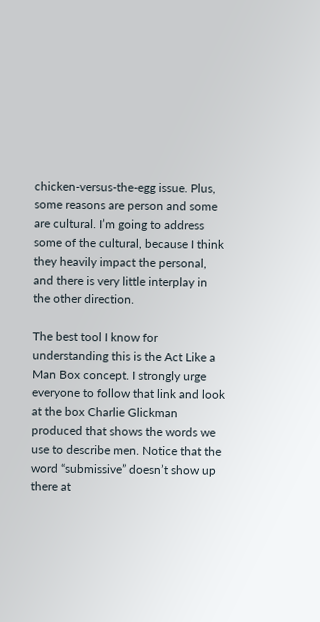chicken-versus-the-egg issue. Plus, some reasons are person and some are cultural. I’m going to address some of the cultural, because I think they heavily impact the personal, and there is very little interplay in the other direction.

The best tool I know for understanding this is the Act Like a Man Box concept. I strongly urge everyone to follow that link and look at the box Charlie Glickman produced that shows the words we use to describe men. Notice that the word “submissive” doesn’t show up there at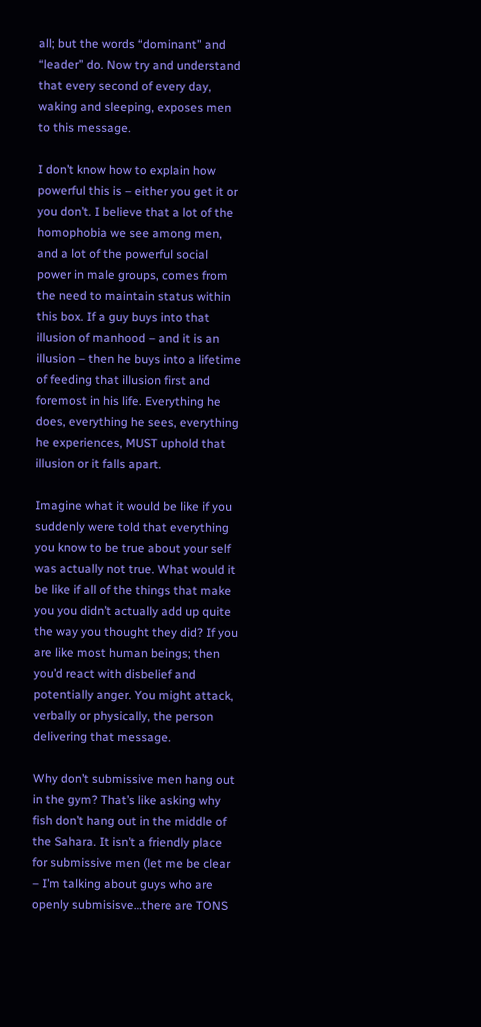all; but the words “dominant” and “leader” do. Now try and understand that every second of every day, waking and sleeping, exposes men to this message.

I don’t know how to explain how powerful this is – either you get it or you don’t. I believe that a lot of the homophobia we see among men, and a lot of the powerful social power in male groups, comes from the need to maintain status within this box. If a guy buys into that illusion of manhood – and it is an illusion – then he buys into a lifetime of feeding that illusion first and foremost in his life. Everything he does, everything he sees, everything he experiences, MUST uphold that illusion or it falls apart.

Imagine what it would be like if you suddenly were told that everything you know to be true about your self was actually not true. What would it be like if all of the things that make you you didn’t actually add up quite the way you thought they did? If you are like most human beings; then you’d react with disbelief and potentially anger. You might attack, verbally or physically, the person delivering that message.

Why don’t submissive men hang out in the gym? That’s like asking why fish don’t hang out in the middle of the Sahara. It isn’t a friendly place for submissive men (let me be clear – I’m talking about guys who are openly submisisve…there are TONS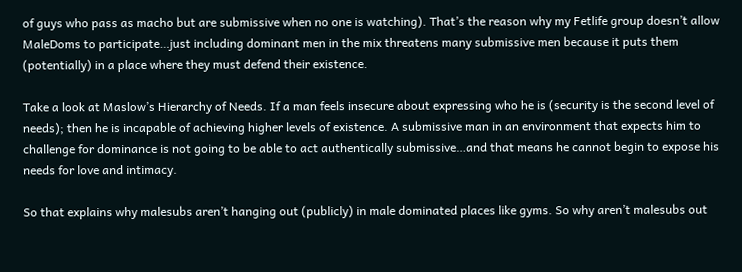of guys who pass as macho but are submissive when no one is watching). That’s the reason why my Fetlife group doesn’t allow MaleDoms to participate…just including dominant men in the mix threatens many submissive men because it puts them (potentially) in a place where they must defend their existence.

Take a look at Maslow’s Hierarchy of Needs. If a man feels insecure about expressing who he is (security is the second level of needs); then he is incapable of achieving higher levels of existence. A submissive man in an environment that expects him to challenge for dominance is not going to be able to act authentically submissive…and that means he cannot begin to expose his needs for love and intimacy.

So that explains why malesubs aren’t hanging out (publicly) in male dominated places like gyms. So why aren’t malesubs out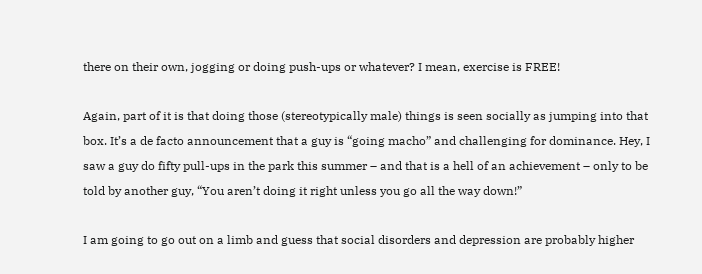there on their own, jogging or doing push-ups or whatever? I mean, exercise is FREE!

Again, part of it is that doing those (stereotypically male) things is seen socially as jumping into that box. It’s a de facto announcement that a guy is “going macho” and challenging for dominance. Hey, I saw a guy do fifty pull-ups in the park this summer – and that is a hell of an achievement – only to be told by another guy, “You aren’t doing it right unless you go all the way down!”

I am going to go out on a limb and guess that social disorders and depression are probably higher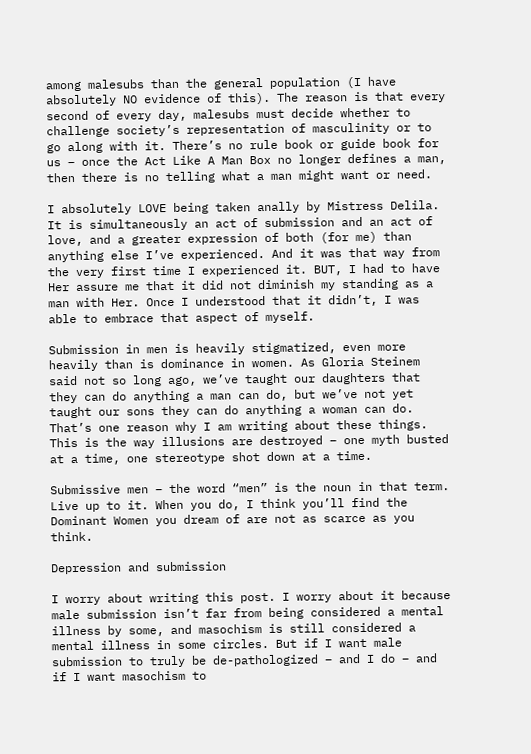among malesubs than the general population (I have absolutely NO evidence of this). The reason is that every second of every day, malesubs must decide whether to challenge society’s representation of masculinity or to go along with it. There’s no rule book or guide book for us – once the Act Like A Man Box no longer defines a man, then there is no telling what a man might want or need.

I absolutely LOVE being taken anally by Mistress Delila. It is simultaneously an act of submission and an act of love, and a greater expression of both (for me) than anything else I’ve experienced. And it was that way from the very first time I experienced it. BUT, I had to have Her assure me that it did not diminish my standing as a man with Her. Once I understood that it didn’t, I was able to embrace that aspect of myself.

Submission in men is heavily stigmatized, even more heavily than is dominance in women. As Gloria Steinem said not so long ago, we’ve taught our daughters that they can do anything a man can do, but we’ve not yet taught our sons they can do anything a woman can do. That’s one reason why I am writing about these things. This is the way illusions are destroyed – one myth busted at a time, one stereotype shot down at a time.

Submissive men – the word “men” is the noun in that term. Live up to it. When you do, I think you’ll find the Dominant Women you dream of are not as scarce as you think.

Depression and submission

I worry about writing this post. I worry about it because male submission isn’t far from being considered a mental illness by some, and masochism is still considered a mental illness in some circles. But if I want male submission to truly be de-pathologized – and I do – and if I want masochism to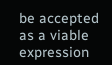be accepted as a viable expression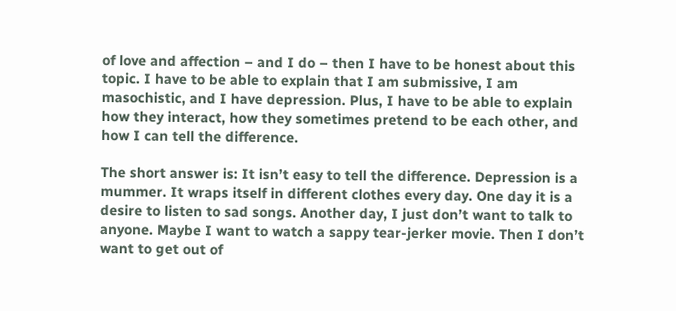of love and affection – and I do – then I have to be honest about this topic. I have to be able to explain that I am submissive, I am masochistic, and I have depression. Plus, I have to be able to explain how they interact, how they sometimes pretend to be each other, and how I can tell the difference.

The short answer is: It isn’t easy to tell the difference. Depression is a mummer. It wraps itself in different clothes every day. One day it is a desire to listen to sad songs. Another day, I just don’t want to talk to anyone. Maybe I want to watch a sappy tear-jerker movie. Then I don’t want to get out of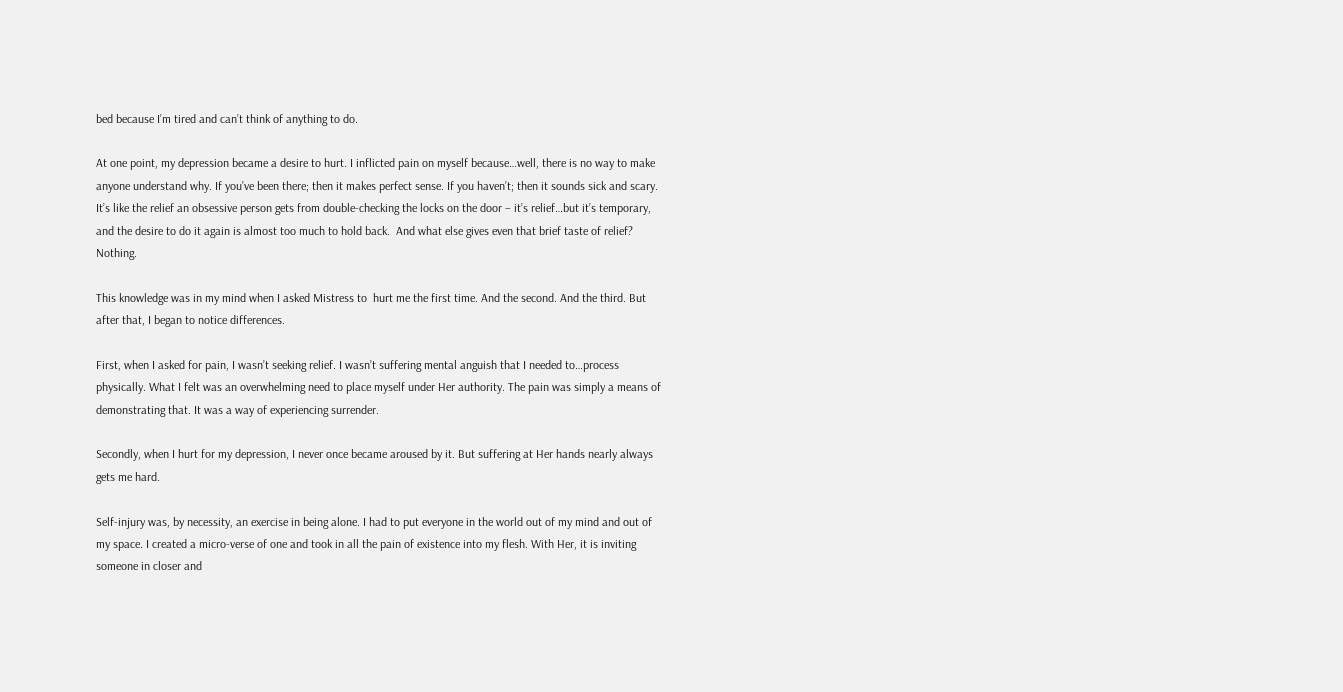bed because I’m tired and can’t think of anything to do.

At one point, my depression became a desire to hurt. I inflicted pain on myself because…well, there is no way to make anyone understand why. If you’ve been there; then it makes perfect sense. If you haven’t; then it sounds sick and scary. It’s like the relief an obsessive person gets from double-checking the locks on the door – it’s relief…but it’s temporary, and the desire to do it again is almost too much to hold back.  And what else gives even that brief taste of relief? Nothing.

This knowledge was in my mind when I asked Mistress to  hurt me the first time. And the second. And the third. But after that, I began to notice differences.

First, when I asked for pain, I wasn’t seeking relief. I wasn’t suffering mental anguish that I needed to…process physically. What I felt was an overwhelming need to place myself under Her authority. The pain was simply a means of demonstrating that. It was a way of experiencing surrender.

Secondly, when I hurt for my depression, I never once became aroused by it. But suffering at Her hands nearly always gets me hard.

Self-injury was, by necessity, an exercise in being alone. I had to put everyone in the world out of my mind and out of my space. I created a micro-verse of one and took in all the pain of existence into my flesh. With Her, it is inviting someone in closer and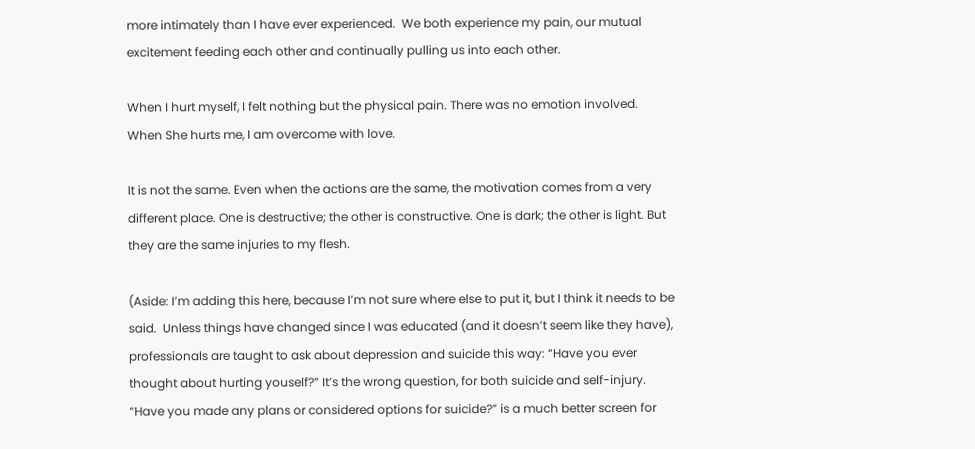more intimately than I have ever experienced.  We both experience my pain, our mutual excitement feeding each other and continually pulling us into each other.

When I hurt myself, I felt nothing but the physical pain. There was no emotion involved. When She hurts me, I am overcome with love.

It is not the same. Even when the actions are the same, the motivation comes from a very different place. One is destructive; the other is constructive. One is dark; the other is light. But they are the same injuries to my flesh.

(Aside: I’m adding this here, because I’m not sure where else to put it, but I think it needs to be said.  Unless things have changed since I was educated (and it doesn’t seem like they have), professionals are taught to ask about depression and suicide this way: “Have you ever thought about hurting youself?” It’s the wrong question, for both suicide and self-injury. “Have you made any plans or considered options for suicide?” is a much better screen for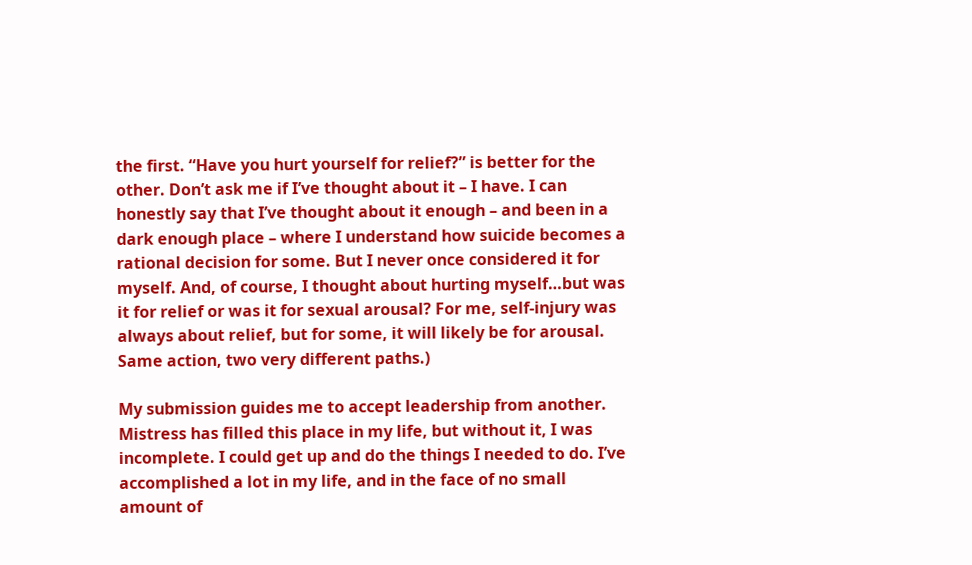the first. “Have you hurt yourself for relief?” is better for the other. Don’t ask me if I’ve thought about it – I have. I can honestly say that I’ve thought about it enough – and been in a dark enough place – where I understand how suicide becomes a rational decision for some. But I never once considered it for myself. And, of course, I thought about hurting myself…but was it for relief or was it for sexual arousal? For me, self-injury was always about relief, but for some, it will likely be for arousal. Same action, two very different paths.)

My submission guides me to accept leadership from another. Mistress has filled this place in my life, but without it, I was incomplete. I could get up and do the things I needed to do. I’ve accomplished a lot in my life, and in the face of no small amount of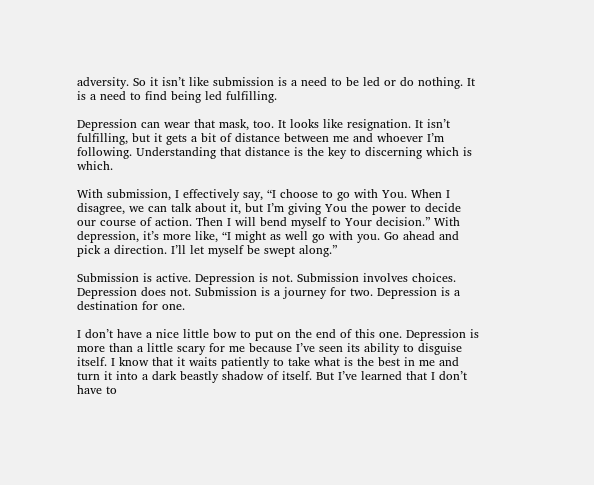adversity. So it isn’t like submission is a need to be led or do nothing. It is a need to find being led fulfilling.

Depression can wear that mask, too. It looks like resignation. It isn’t fulfilling, but it gets a bit of distance between me and whoever I’m following. Understanding that distance is the key to discerning which is which.

With submission, I effectively say, “I choose to go with You. When I disagree, we can talk about it, but I’m giving You the power to decide our course of action. Then I will bend myself to Your decision.” With depression, it’s more like, “I might as well go with you. Go ahead and pick a direction. I’ll let myself be swept along.”

Submission is active. Depression is not. Submission involves choices. Depression does not. Submission is a journey for two. Depression is a destination for one.

I don’t have a nice little bow to put on the end of this one. Depression is more than a little scary for me because I’ve seen its ability to disguise itself. I know that it waits patiently to take what is the best in me and turn it into a dark beastly shadow of itself. But I’ve learned that I don’t have to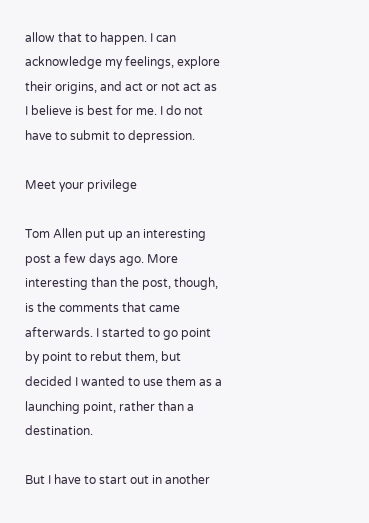allow that to happen. I can acknowledge my feelings, explore their origins, and act or not act as I believe is best for me. I do not have to submit to depression.

Meet your privilege

Tom Allen put up an interesting post a few days ago. More interesting than the post, though, is the comments that came afterwards. I started to go point by point to rebut them, but decided I wanted to use them as a launching point, rather than a destination.

But I have to start out in another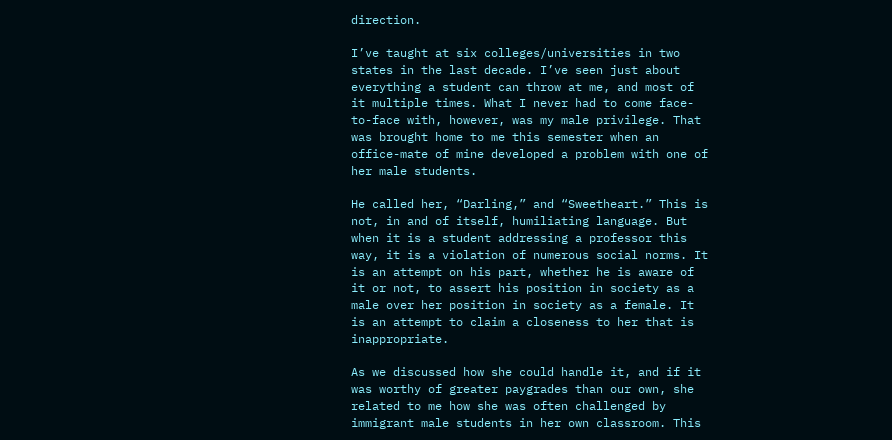direction.

I’ve taught at six colleges/universities in two states in the last decade. I’ve seen just about everything a student can throw at me, and most of it multiple times. What I never had to come face-to-face with, however, was my male privilege. That was brought home to me this semester when an office-mate of mine developed a problem with one of her male students.

He called her, “Darling,” and “Sweetheart.” This is not, in and of itself, humiliating language. But when it is a student addressing a professor this way, it is a violation of numerous social norms. It is an attempt on his part, whether he is aware of it or not, to assert his position in society as a male over her position in society as a female. It is an attempt to claim a closeness to her that is inappropriate.

As we discussed how she could handle it, and if it was worthy of greater paygrades than our own, she related to me how she was often challenged by immigrant male students in her own classroom. This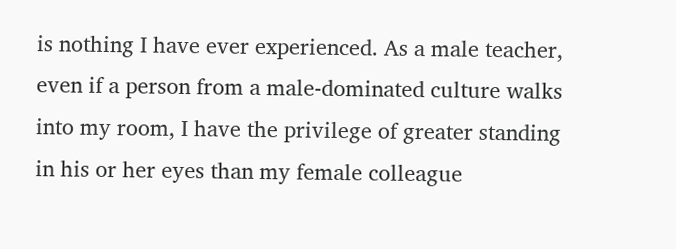is nothing I have ever experienced. As a male teacher, even if a person from a male-dominated culture walks into my room, I have the privilege of greater standing in his or her eyes than my female colleague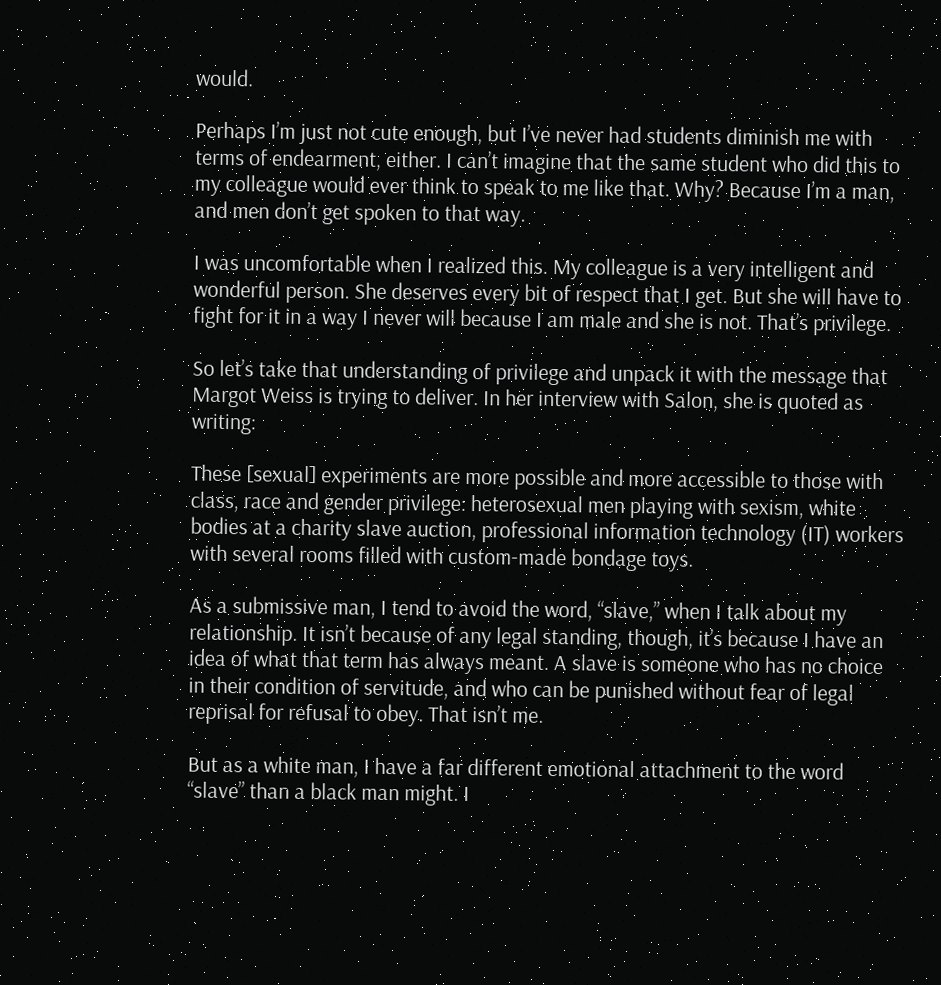would.

Perhaps I’m just not cute enough, but I’ve never had students diminish me with terms of endearment, either. I can’t imagine that the same student who did this to my colleague would ever think to speak to me like that. Why? Because I’m a man, and men don’t get spoken to that way.

I was uncomfortable when I realized this. My colleague is a very intelligent and wonderful person. She deserves every bit of respect that I get. But she will have to fight for it in a way I never will because I am male and she is not. That’s privilege.

So let’s take that understanding of privilege and unpack it with the message that Margot Weiss is trying to deliver. In her interview with Salon, she is quoted as writing:

These [sexual] experiments are more possible and more accessible to those with class, race and gender privilege: heterosexual men playing with sexism, white bodies at a charity slave auction, professional information technology (IT) workers with several rooms filled with custom-made bondage toys.

As a submissive man, I tend to avoid the word, “slave,” when I talk about my relationship. It isn’t because of any legal standing, though, it’s because I have an idea of what that term has always meant. A slave is someone who has no choice in their condition of servitude, and who can be punished without fear of legal reprisal for refusal to obey. That isn’t me.

But as a white man, I have a far different emotional attachment to the word “slave” than a black man might. I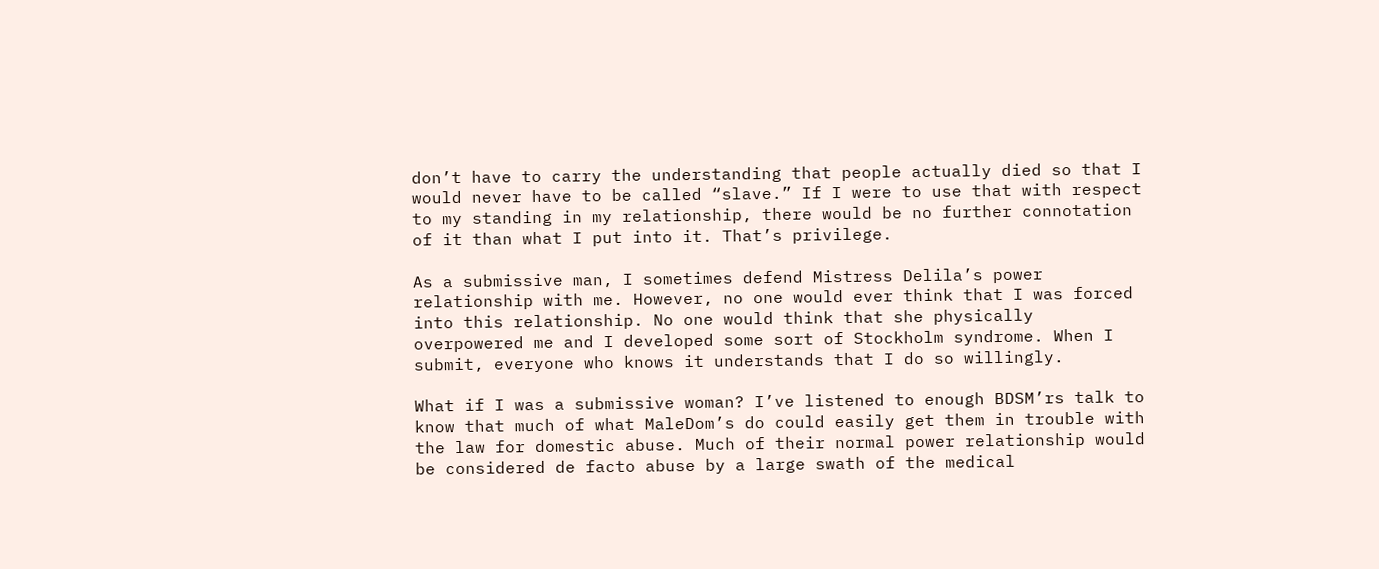don’t have to carry the understanding that people actually died so that I would never have to be called “slave.” If I were to use that with respect to my standing in my relationship, there would be no further connotation of it than what I put into it. That’s privilege.

As a submissive man, I sometimes defend Mistress Delila’s power relationship with me. However, no one would ever think that I was forced into this relationship. No one would think that she physically overpowered me and I developed some sort of Stockholm syndrome. When I submit, everyone who knows it understands that I do so willingly.

What if I was a submissive woman? I’ve listened to enough BDSM’rs talk to know that much of what MaleDom’s do could easily get them in trouble with the law for domestic abuse. Much of their normal power relationship would be considered de facto abuse by a large swath of the medical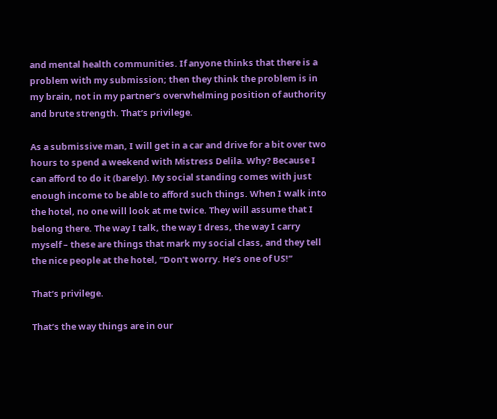and mental health communities. If anyone thinks that there is a problem with my submission; then they think the problem is in my brain, not in my partner’s overwhelming position of authority and brute strength. That’s privilege.

As a submissive man, I will get in a car and drive for a bit over two hours to spend a weekend with Mistress Delila. Why? Because I can afford to do it (barely). My social standing comes with just enough income to be able to afford such things. When I walk into the hotel, no one will look at me twice. They will assume that I belong there. The way I talk, the way I dress, the way I carry myself – these are things that mark my social class, and they tell the nice people at the hotel, “Don’t worry. He’s one of US!”

That’s privilege.

That’s the way things are in our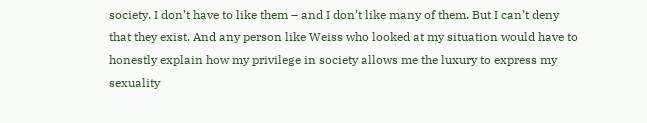society. I don’t have to like them – and I don’t like many of them. But I can’t deny that they exist. And any person like Weiss who looked at my situation would have to honestly explain how my privilege in society allows me the luxury to express my sexuality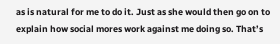as is natural for me to do it. Just as she would then go on to explain how social mores work against me doing so. That’s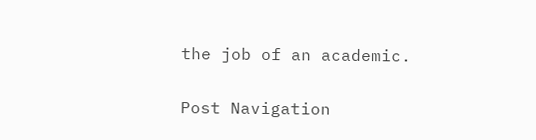the job of an academic.

Post Navigation